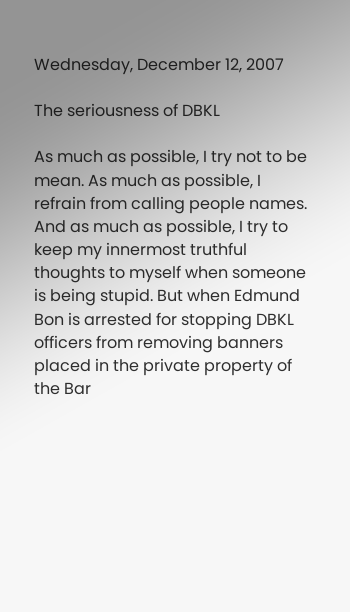Wednesday, December 12, 2007

The seriousness of DBKL

As much as possible, I try not to be mean. As much as possible, I refrain from calling people names. And as much as possible, I try to keep my innermost truthful thoughts to myself when someone is being stupid. But when Edmund Bon is arrested for stopping DBKL officers from removing banners placed in the private property of the Bar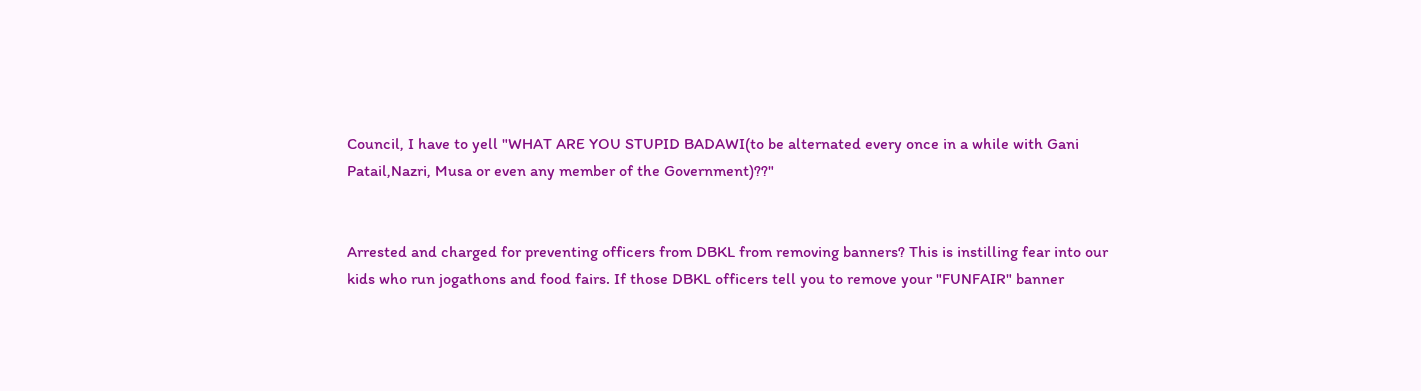Council, I have to yell "WHAT ARE YOU STUPID BADAWI(to be alternated every once in a while with Gani Patail,Nazri, Musa or even any member of the Government)??"


Arrested and charged for preventing officers from DBKL from removing banners? This is instilling fear into our kids who run jogathons and food fairs. If those DBKL officers tell you to remove your "FUNFAIR" banner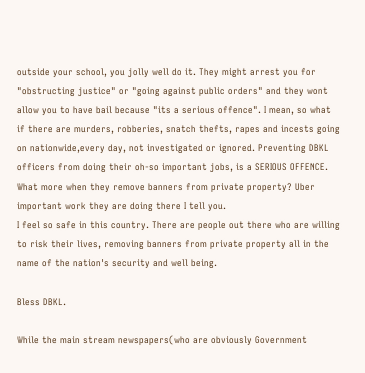outside your school, you jolly well do it. They might arrest you for "obstructing justice" or "going against public orders" and they wont allow you to have bail because "its a serious offence". I mean, so what if there are murders, robberies, snatch thefts, rapes and incests going on nationwide,every day, not investigated or ignored. Preventing DBKL officers from doing their oh-so important jobs, is a SERIOUS OFFENCE. What more when they remove banners from private property? Uber important work they are doing there I tell you.
I feel so safe in this country. There are people out there who are willing to risk their lives, removing banners from private property all in the name of the nation's security and well being.

Bless DBKL.

While the main stream newspapers(who are obviously Government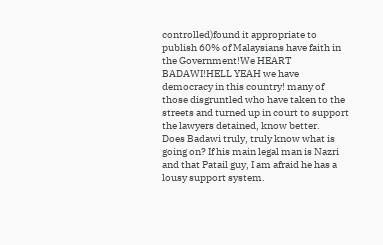controlled)found it appropriate to publish 60% of Malaysians have faith in the Government!We HEART BADAWI!HELL YEAH we have democracy in this country! many of those disgruntled who have taken to the streets and turned up in court to support the lawyers detained, know better.
Does Badawi truly, truly know what is going on? If his main legal man is Nazri and that Patail guy, I am afraid he has a lousy support system.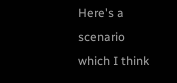Here's a scenario which I think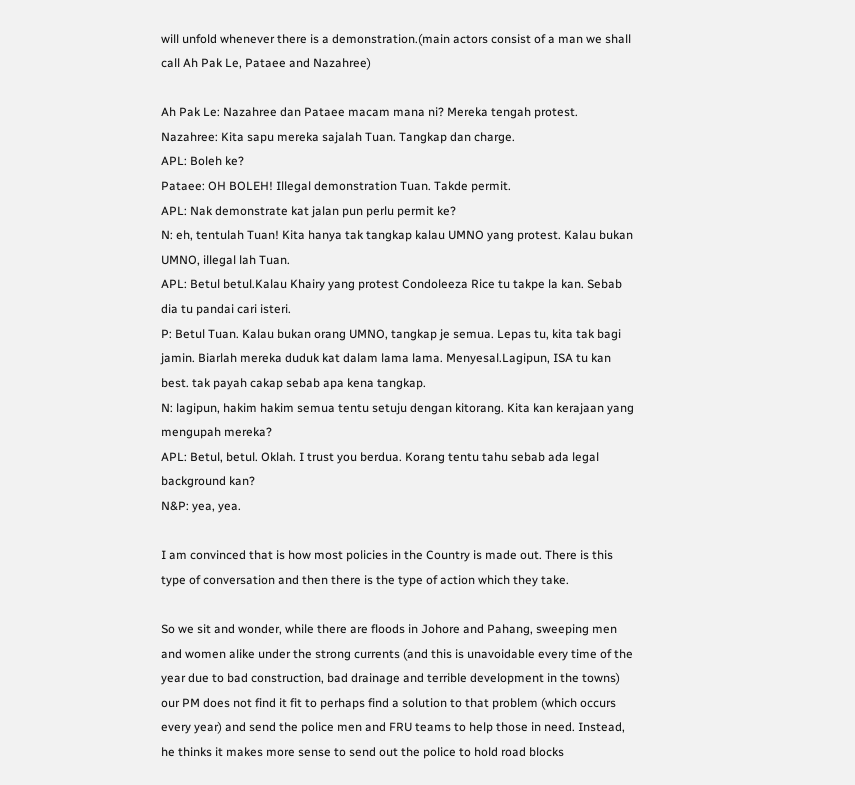will unfold whenever there is a demonstration.(main actors consist of a man we shall call Ah Pak Le, Pataee and Nazahree)

Ah Pak Le: Nazahree dan Pataee macam mana ni? Mereka tengah protest.
Nazahree: Kita sapu mereka sajalah Tuan. Tangkap dan charge.
APL: Boleh ke?
Pataee: OH BOLEH! Illegal demonstration Tuan. Takde permit.
APL: Nak demonstrate kat jalan pun perlu permit ke?
N: eh, tentulah Tuan! Kita hanya tak tangkap kalau UMNO yang protest. Kalau bukan UMNO, illegal lah Tuan.
APL: Betul betul.Kalau Khairy yang protest Condoleeza Rice tu takpe la kan. Sebab dia tu pandai cari isteri.
P: Betul Tuan. Kalau bukan orang UMNO, tangkap je semua. Lepas tu, kita tak bagi jamin. Biarlah mereka duduk kat dalam lama lama. Menyesal.Lagipun, ISA tu kan best. tak payah cakap sebab apa kena tangkap.
N: lagipun, hakim hakim semua tentu setuju dengan kitorang. Kita kan kerajaan yang mengupah mereka?
APL: Betul, betul. Oklah. I trust you berdua. Korang tentu tahu sebab ada legal background kan?
N&P: yea, yea.

I am convinced that is how most policies in the Country is made out. There is this type of conversation and then there is the type of action which they take.

So we sit and wonder, while there are floods in Johore and Pahang, sweeping men and women alike under the strong currents (and this is unavoidable every time of the year due to bad construction, bad drainage and terrible development in the towns) our PM does not find it fit to perhaps find a solution to that problem (which occurs every year) and send the police men and FRU teams to help those in need. Instead, he thinks it makes more sense to send out the police to hold road blocks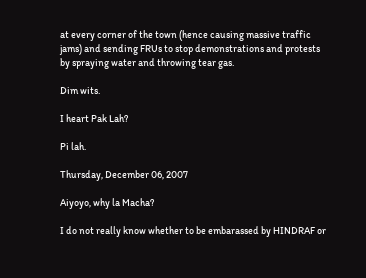at every corner of the town (hence causing massive traffic jams) and sending FRUs to stop demonstrations and protests by spraying water and throwing tear gas.

Dim wits.

I heart Pak Lah?

Pi lah.

Thursday, December 06, 2007

Aiyoyo, why la Macha?

I do not really know whether to be embarassed by HINDRAF or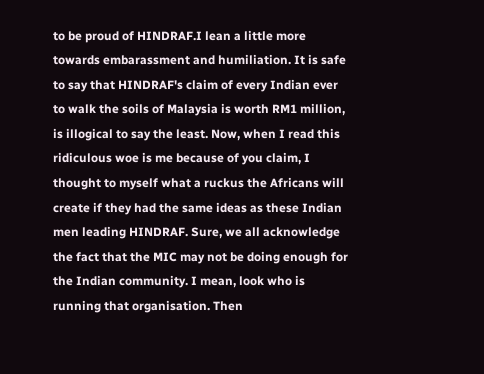to be proud of HINDRAF.I lean a little more towards embarassment and humiliation. It is safe to say that HINDRAF's claim of every Indian ever to walk the soils of Malaysia is worth RM1 million, is illogical to say the least. Now, when I read this ridiculous woe is me because of you claim, I thought to myself what a ruckus the Africans will create if they had the same ideas as these Indian men leading HINDRAF. Sure, we all acknowledge the fact that the MIC may not be doing enough for the Indian community. I mean, look who is running that organisation. Then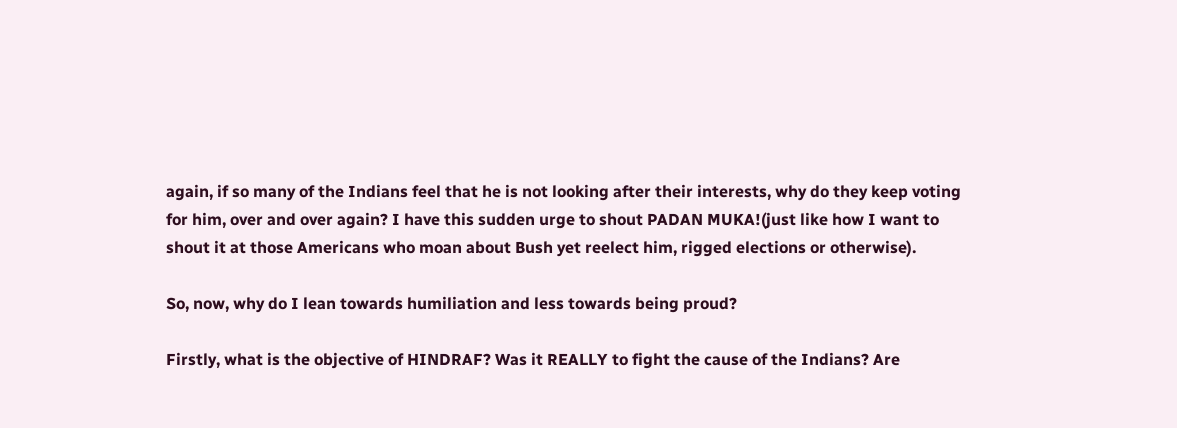again, if so many of the Indians feel that he is not looking after their interests, why do they keep voting for him, over and over again? I have this sudden urge to shout PADAN MUKA!(just like how I want to shout it at those Americans who moan about Bush yet reelect him, rigged elections or otherwise).

So, now, why do I lean towards humiliation and less towards being proud?

Firstly, what is the objective of HINDRAF? Was it REALLY to fight the cause of the Indians? Are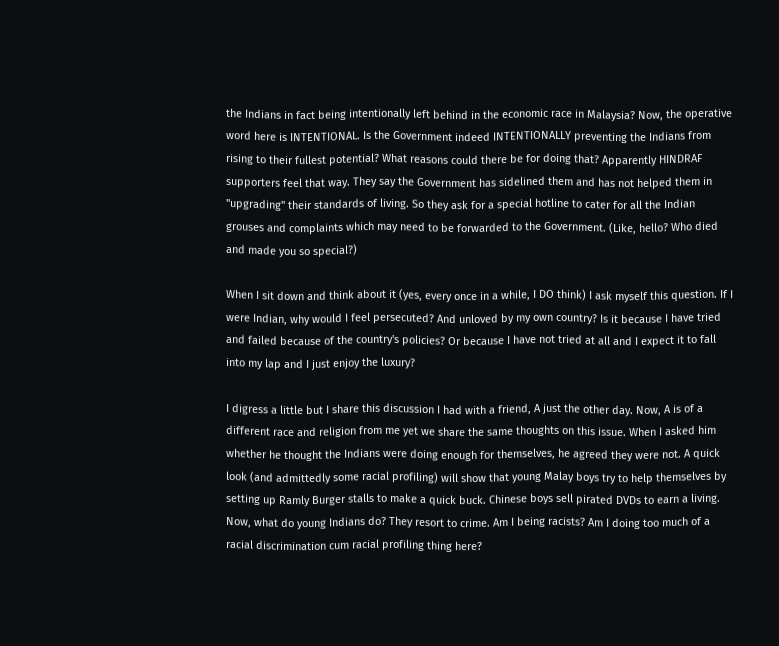the Indians in fact being intentionally left behind in the economic race in Malaysia? Now, the operative word here is INTENTIONAL. Is the Government indeed INTENTIONALLY preventing the Indians from rising to their fullest potential? What reasons could there be for doing that? Apparently HINDRAF supporters feel that way. They say the Government has sidelined them and has not helped them in "upgrading" their standards of living. So they ask for a special hotline to cater for all the Indian grouses and complaints which may need to be forwarded to the Government. (Like, hello? Who died and made you so special?)

When I sit down and think about it (yes, every once in a while, I DO think) I ask myself this question. If I were Indian, why would I feel persecuted? And unloved by my own country? Is it because I have tried and failed because of the country's policies? Or because I have not tried at all and I expect it to fall into my lap and I just enjoy the luxury?

I digress a little but I share this discussion I had with a friend, A just the other day. Now, A is of a different race and religion from me yet we share the same thoughts on this issue. When I asked him whether he thought the Indians were doing enough for themselves, he agreed they were not. A quick look (and admittedly some racial profiling) will show that young Malay boys try to help themselves by setting up Ramly Burger stalls to make a quick buck. Chinese boys sell pirated DVDs to earn a living. Now, what do young Indians do? They resort to crime. Am I being racists? Am I doing too much of a racial discrimination cum racial profiling thing here?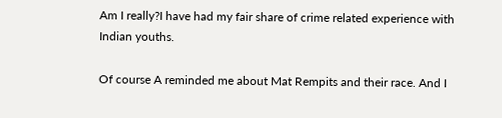Am I really?I have had my fair share of crime related experience with Indian youths.

Of course A reminded me about Mat Rempits and their race. And I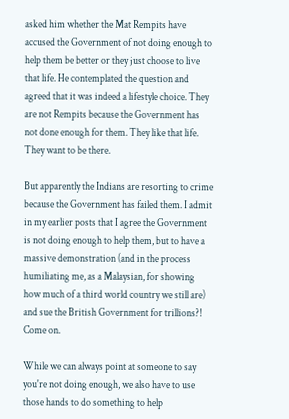asked him whether the Mat Rempits have accused the Government of not doing enough to help them be better or they just choose to live that life. He contemplated the question and agreed that it was indeed a lifestyle choice. They are not Rempits because the Government has not done enough for them. They like that life. They want to be there.

But apparently the Indians are resorting to crime because the Government has failed them. I admit in my earlier posts that I agree the Government is not doing enough to help them, but to have a massive demonstration (and in the process humiliating me, as a Malaysian, for showing how much of a third world country we still are) and sue the British Government for trillions?! Come on.

While we can always point at someone to say you're not doing enough, we also have to use those hands to do something to help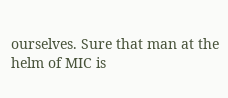ourselves. Sure that man at the helm of MIC is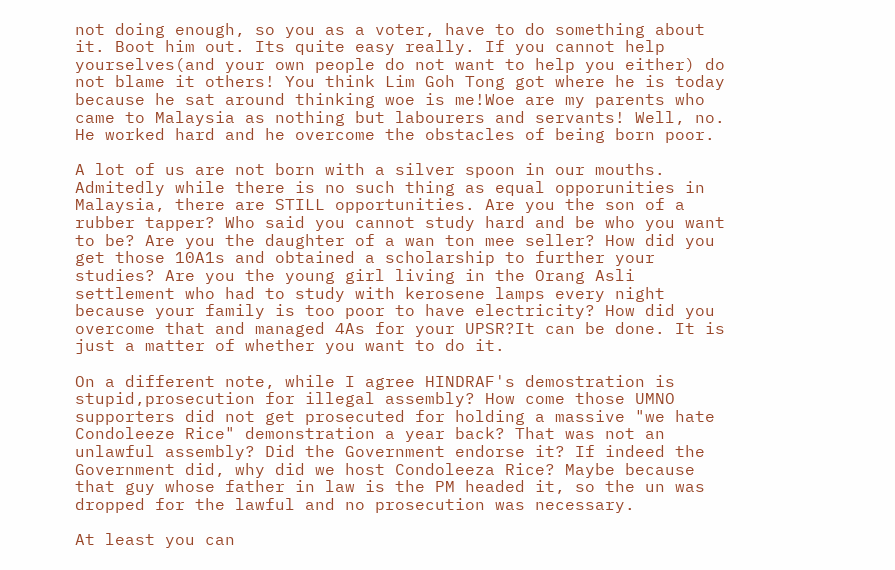not doing enough, so you as a voter, have to do something about it. Boot him out. Its quite easy really. If you cannot help yourselves(and your own people do not want to help you either) do not blame it others! You think Lim Goh Tong got where he is today because he sat around thinking woe is me!Woe are my parents who came to Malaysia as nothing but labourers and servants! Well, no. He worked hard and he overcome the obstacles of being born poor.

A lot of us are not born with a silver spoon in our mouths. Admitedly while there is no such thing as equal opporunities in Malaysia, there are STILL opportunities. Are you the son of a rubber tapper? Who said you cannot study hard and be who you want to be? Are you the daughter of a wan ton mee seller? How did you get those 10A1s and obtained a scholarship to further your studies? Are you the young girl living in the Orang Asli settlement who had to study with kerosene lamps every night because your family is too poor to have electricity? How did you overcome that and managed 4As for your UPSR?It can be done. It is just a matter of whether you want to do it.

On a different note, while I agree HINDRAF's demostration is stupid,prosecution for illegal assembly? How come those UMNO supporters did not get prosecuted for holding a massive "we hate Condoleeze Rice" demonstration a year back? That was not an unlawful assembly? Did the Government endorse it? If indeed the Government did, why did we host Condoleeza Rice? Maybe because that guy whose father in law is the PM headed it, so the un was dropped for the lawful and no prosecution was necessary.

At least you can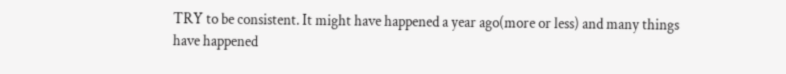TRY to be consistent. It might have happened a year ago(more or less) and many things have happened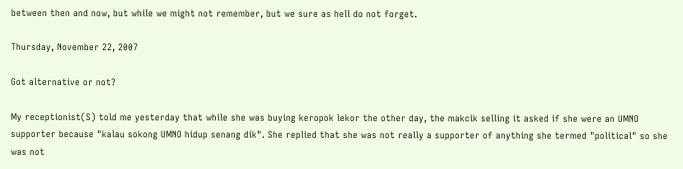between then and now, but while we might not remember, but we sure as hell do not forget.

Thursday, November 22, 2007

Got alternative or not?

My receptionist(S) told me yesterday that while she was buying keropok lekor the other day, the makcik selling it asked if she were an UMNO supporter because "kalau sokong UMNO hidup senang dik". She replied that she was not really a supporter of anything she termed "political" so she was not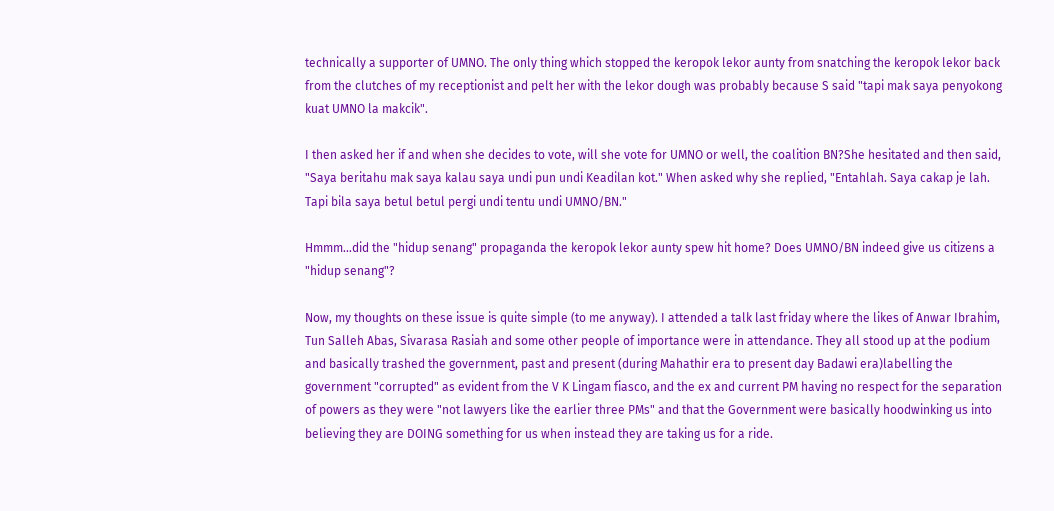technically a supporter of UMNO. The only thing which stopped the keropok lekor aunty from snatching the keropok lekor back from the clutches of my receptionist and pelt her with the lekor dough was probably because S said "tapi mak saya penyokong kuat UMNO la makcik".

I then asked her if and when she decides to vote, will she vote for UMNO or well, the coalition BN?She hesitated and then said, "Saya beritahu mak saya kalau saya undi pun undi Keadilan kot." When asked why she replied, "Entahlah. Saya cakap je lah. Tapi bila saya betul betul pergi undi tentu undi UMNO/BN."

Hmmm...did the "hidup senang" propaganda the keropok lekor aunty spew hit home? Does UMNO/BN indeed give us citizens a "hidup senang"?

Now, my thoughts on these issue is quite simple (to me anyway). I attended a talk last friday where the likes of Anwar Ibrahim, Tun Salleh Abas, Sivarasa Rasiah and some other people of importance were in attendance. They all stood up at the podium and basically trashed the government, past and present (during Mahathir era to present day Badawi era)labelling the government "corrupted" as evident from the V K Lingam fiasco, and the ex and current PM having no respect for the separation of powers as they were "not lawyers like the earlier three PMs" and that the Government were basically hoodwinking us into believing they are DOING something for us when instead they are taking us for a ride.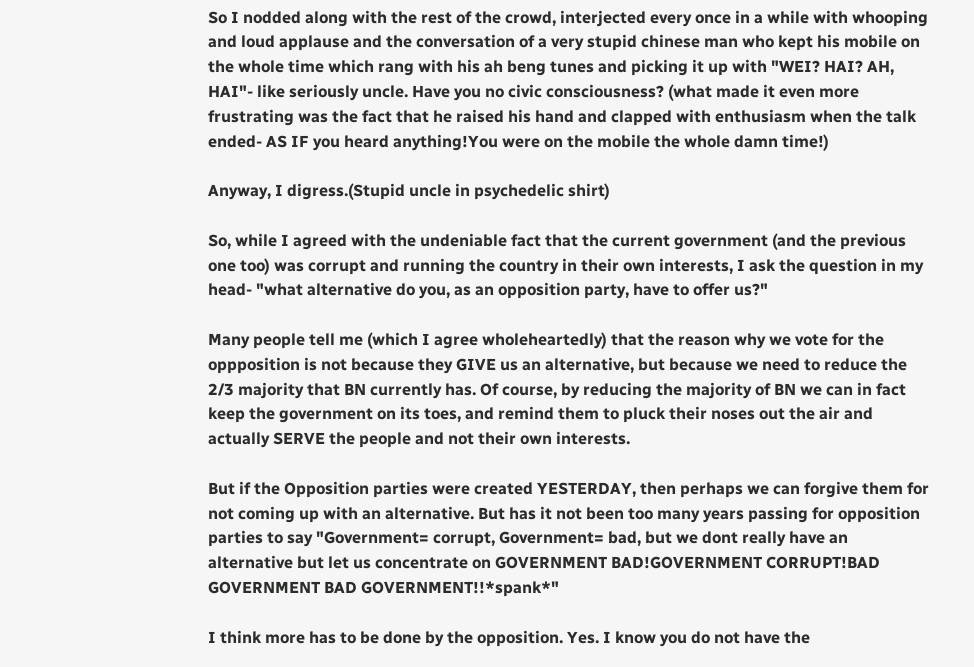So I nodded along with the rest of the crowd, interjected every once in a while with whooping and loud applause and the conversation of a very stupid chinese man who kept his mobile on the whole time which rang with his ah beng tunes and picking it up with "WEI? HAI? AH, HAI"- like seriously uncle. Have you no civic consciousness? (what made it even more frustrating was the fact that he raised his hand and clapped with enthusiasm when the talk ended- AS IF you heard anything!You were on the mobile the whole damn time!)

Anyway, I digress.(Stupid uncle in psychedelic shirt)

So, while I agreed with the undeniable fact that the current government (and the previous one too) was corrupt and running the country in their own interests, I ask the question in my head- "what alternative do you, as an opposition party, have to offer us?"

Many people tell me (which I agree wholeheartedly) that the reason why we vote for the oppposition is not because they GIVE us an alternative, but because we need to reduce the 2/3 majority that BN currently has. Of course, by reducing the majority of BN we can in fact keep the government on its toes, and remind them to pluck their noses out the air and actually SERVE the people and not their own interests.

But if the Opposition parties were created YESTERDAY, then perhaps we can forgive them for not coming up with an alternative. But has it not been too many years passing for opposition parties to say "Government= corrupt, Government= bad, but we dont really have an alternative but let us concentrate on GOVERNMENT BAD!GOVERNMENT CORRUPT!BAD GOVERNMENT BAD GOVERNMENT!!*spank*"

I think more has to be done by the opposition. Yes. I know you do not have the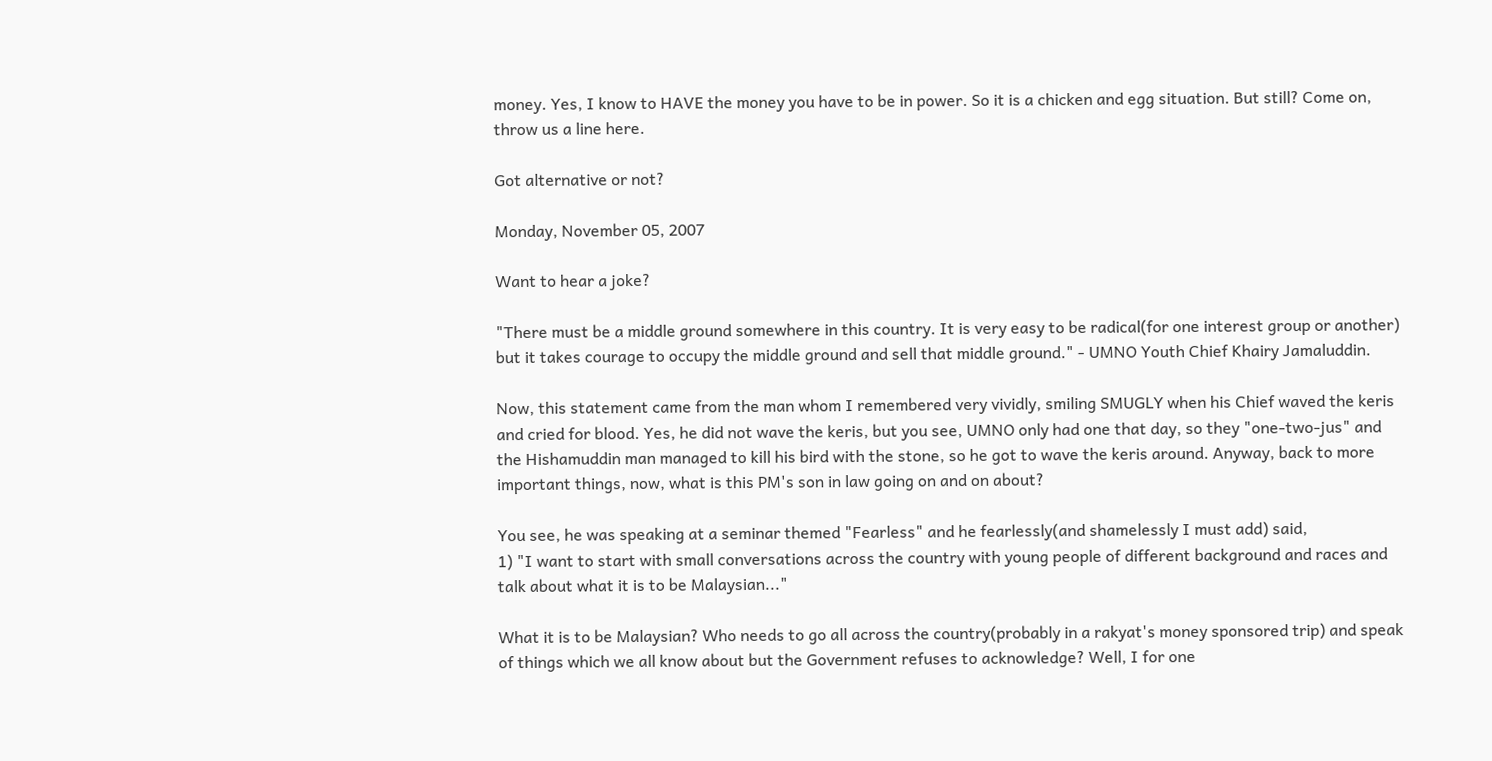money. Yes, I know to HAVE the money you have to be in power. So it is a chicken and egg situation. But still? Come on, throw us a line here.

Got alternative or not?

Monday, November 05, 2007

Want to hear a joke?

"There must be a middle ground somewhere in this country. It is very easy to be radical(for one interest group or another) but it takes courage to occupy the middle ground and sell that middle ground." - UMNO Youth Chief Khairy Jamaluddin.

Now, this statement came from the man whom I remembered very vividly, smiling SMUGLY when his Chief waved the keris and cried for blood. Yes, he did not wave the keris, but you see, UMNO only had one that day, so they "one-two-jus" and the Hishamuddin man managed to kill his bird with the stone, so he got to wave the keris around. Anyway, back to more important things, now, what is this PM's son in law going on and on about?

You see, he was speaking at a seminar themed "Fearless" and he fearlessly(and shamelessly I must add) said,
1) "I want to start with small conversations across the country with young people of different background and races and talk about what it is to be Malaysian..."

What it is to be Malaysian? Who needs to go all across the country(probably in a rakyat's money sponsored trip) and speak of things which we all know about but the Government refuses to acknowledge? Well, I for one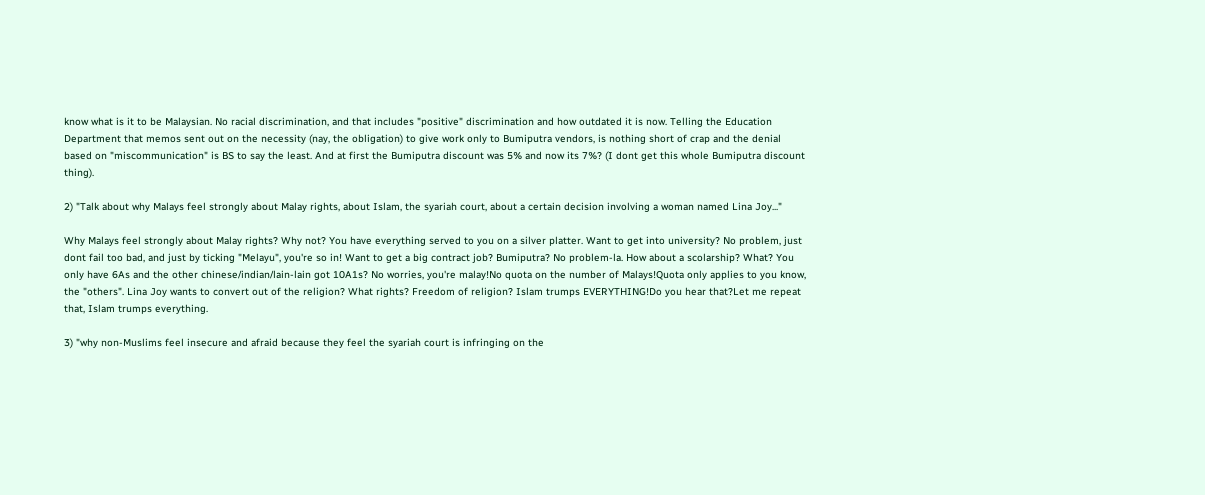know what is it to be Malaysian. No racial discrimination, and that includes "positive" discrimination and how outdated it is now. Telling the Education Department that memos sent out on the necessity (nay, the obligation) to give work only to Bumiputra vendors, is nothing short of crap and the denial based on "miscommunication" is BS to say the least. And at first the Bumiputra discount was 5% and now its 7%? (I dont get this whole Bumiputra discount thing).

2) "Talk about why Malays feel strongly about Malay rights, about Islam, the syariah court, about a certain decision involving a woman named Lina Joy..."

Why Malays feel strongly about Malay rights? Why not? You have everything served to you on a silver platter. Want to get into university? No problem, just dont fail too bad, and just by ticking "Melayu", you're so in! Want to get a big contract job? Bumiputra? No problem-la. How about a scolarship? What? You only have 6As and the other chinese/indian/lain-lain got 10A1s? No worries, you're malay!No quota on the number of Malays!Quota only applies to you know, the "others". Lina Joy wants to convert out of the religion? What rights? Freedom of religion? Islam trumps EVERYTHING!Do you hear that?Let me repeat that, Islam trumps everything.

3) "why non-Muslims feel insecure and afraid because they feel the syariah court is infringing on the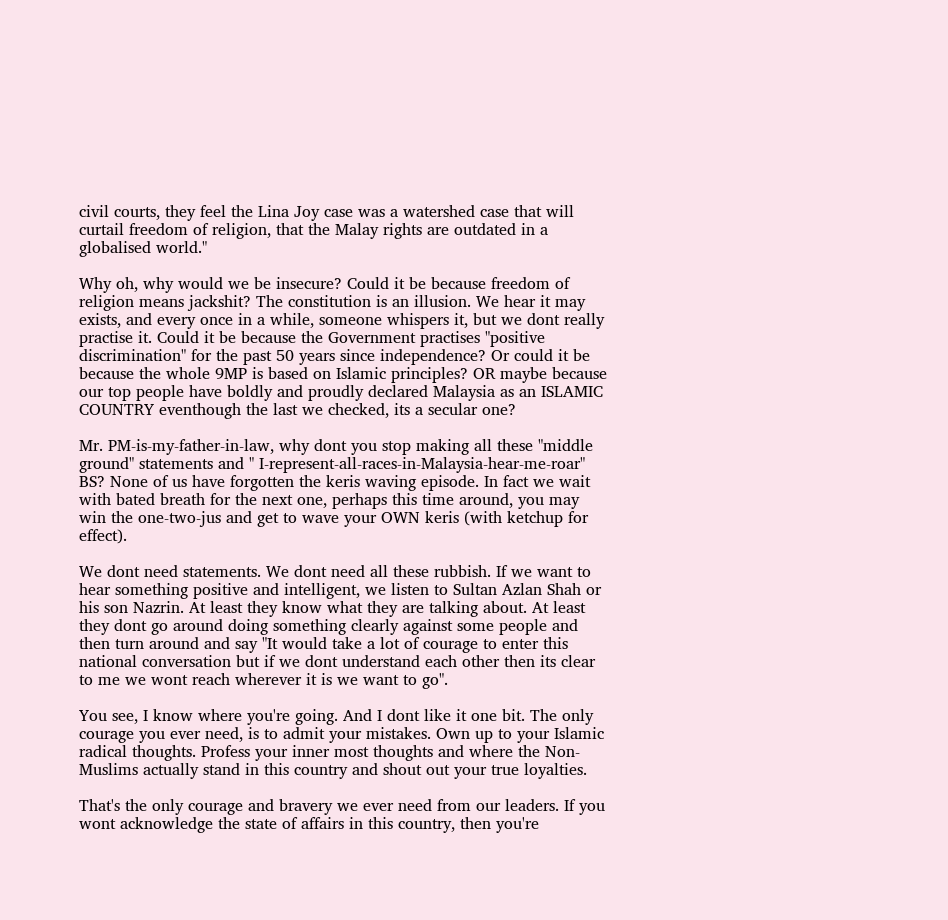civil courts, they feel the Lina Joy case was a watershed case that will curtail freedom of religion, that the Malay rights are outdated in a globalised world."

Why oh, why would we be insecure? Could it be because freedom of religion means jackshit? The constitution is an illusion. We hear it may exists, and every once in a while, someone whispers it, but we dont really practise it. Could it be because the Government practises "positive discrimination" for the past 50 years since independence? Or could it be because the whole 9MP is based on Islamic principles? OR maybe because our top people have boldly and proudly declared Malaysia as an ISLAMIC COUNTRY eventhough the last we checked, its a secular one?

Mr. PM-is-my-father-in-law, why dont you stop making all these "middle ground" statements and " I-represent-all-races-in-Malaysia-hear-me-roar" BS? None of us have forgotten the keris waving episode. In fact we wait with bated breath for the next one, perhaps this time around, you may win the one-two-jus and get to wave your OWN keris (with ketchup for effect).

We dont need statements. We dont need all these rubbish. If we want to hear something positive and intelligent, we listen to Sultan Azlan Shah or his son Nazrin. At least they know what they are talking about. At least they dont go around doing something clearly against some people and then turn around and say "It would take a lot of courage to enter this national conversation but if we dont understand each other then its clear to me we wont reach wherever it is we want to go".

You see, I know where you're going. And I dont like it one bit. The only courage you ever need, is to admit your mistakes. Own up to your Islamic radical thoughts. Profess your inner most thoughts and where the Non-Muslims actually stand in this country and shout out your true loyalties.

That's the only courage and bravery we ever need from our leaders. If you wont acknowledge the state of affairs in this country, then you're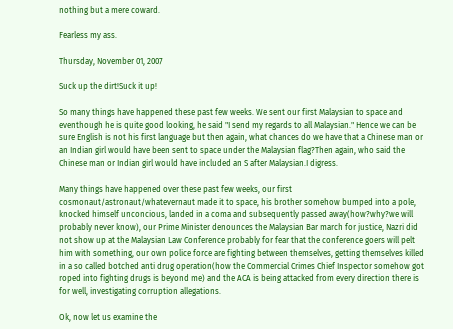nothing but a mere coward.

Fearless my ass.

Thursday, November 01, 2007

Suck up the dirt!Suck it up!

So many things have happened these past few weeks. We sent our first Malaysian to space and eventhough he is quite good looking, he said "I send my regards to all Malaysian." Hence we can be sure English is not his first language but then again, what chances do we have that a Chinese man or an Indian girl would have been sent to space under the Malaysian flag?Then again, who said the Chinese man or Indian girl would have included an S after Malaysian.I digress.

Many things have happened over these past few weeks, our first cosmonaut/astronaut/whatevernaut made it to space, his brother somehow bumped into a pole, knocked himself unconcious, landed in a coma and subsequently passed away(how?why?we will probably never know), our Prime Minister denounces the Malaysian Bar march for justice, Nazri did not show up at the Malaysian Law Conference probably for fear that the conference goers will pelt him with something, our own police force are fighting between themselves, getting themselves killed in a so called botched anti drug operation(how the Commercial Crimes Chief Inspector somehow got roped into fighting drugs is beyond me) and the ACA is being attacked from every direction there is for well, investigating corruption allegations.

Ok, now let us examine the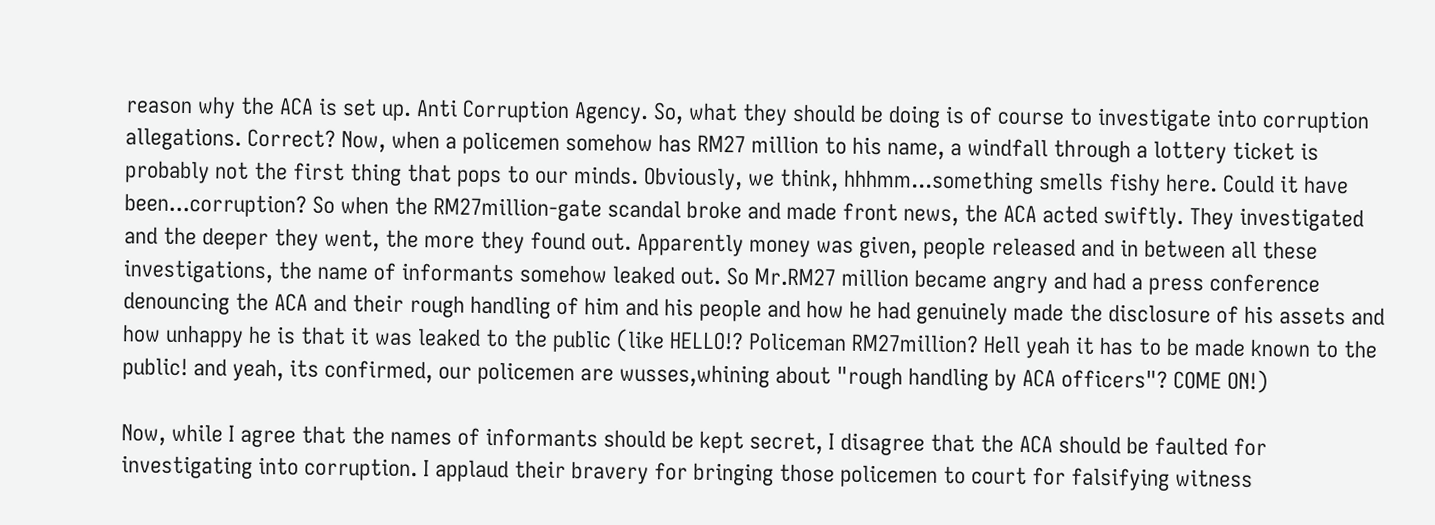reason why the ACA is set up. Anti Corruption Agency. So, what they should be doing is of course to investigate into corruption allegations. Correct? Now, when a policemen somehow has RM27 million to his name, a windfall through a lottery ticket is probably not the first thing that pops to our minds. Obviously, we think, hhhmm...something smells fishy here. Could it have been...corruption? So when the RM27million-gate scandal broke and made front news, the ACA acted swiftly. They investigated and the deeper they went, the more they found out. Apparently money was given, people released and in between all these investigations, the name of informants somehow leaked out. So Mr.RM27 million became angry and had a press conference denouncing the ACA and their rough handling of him and his people and how he had genuinely made the disclosure of his assets and how unhappy he is that it was leaked to the public (like HELLO!? Policeman RM27million? Hell yeah it has to be made known to the public! and yeah, its confirmed, our policemen are wusses,whining about "rough handling by ACA officers"? COME ON!)

Now, while I agree that the names of informants should be kept secret, I disagree that the ACA should be faulted for investigating into corruption. I applaud their bravery for bringing those policemen to court for falsifying witness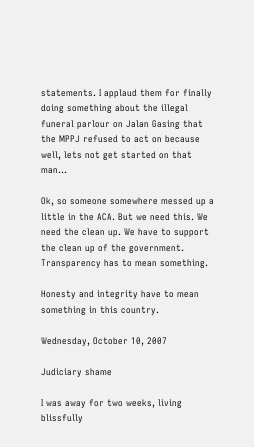statements. I applaud them for finally doing something about the illegal funeral parlour on Jalan Gasing that the MPPJ refused to act on because well, lets not get started on that man...

Ok, so someone somewhere messed up a little in the ACA. But we need this. We need the clean up. We have to support the clean up of the government. Transparency has to mean something.

Honesty and integrity have to mean something in this country.

Wednesday, October 10, 2007

Judiciary shame

I was away for two weeks, living blissfully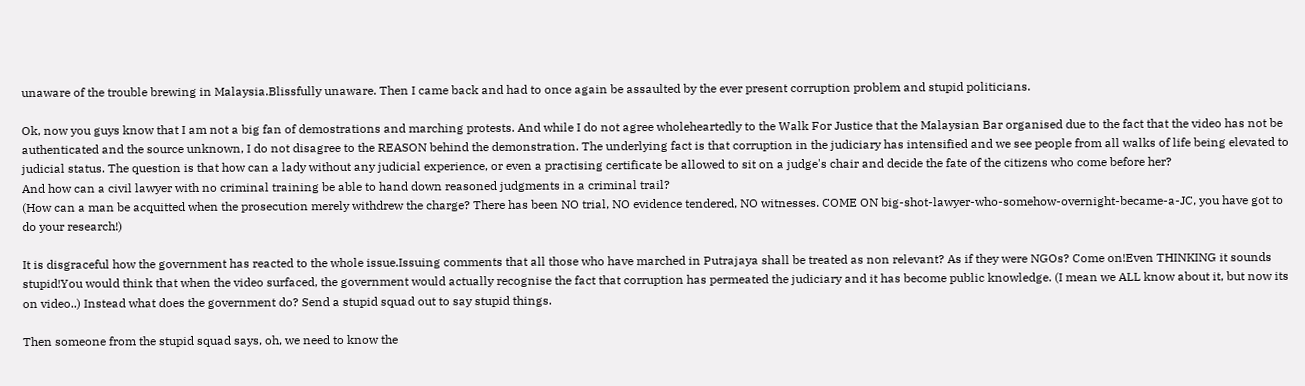unaware of the trouble brewing in Malaysia.Blissfully unaware. Then I came back and had to once again be assaulted by the ever present corruption problem and stupid politicians.

Ok, now you guys know that I am not a big fan of demostrations and marching protests. And while I do not agree wholeheartedly to the Walk For Justice that the Malaysian Bar organised due to the fact that the video has not be authenticated and the source unknown, I do not disagree to the REASON behind the demonstration. The underlying fact is that corruption in the judiciary has intensified and we see people from all walks of life being elevated to judicial status. The question is that how can a lady without any judicial experience, or even a practising certificate be allowed to sit on a judge's chair and decide the fate of the citizens who come before her?
And how can a civil lawyer with no criminal training be able to hand down reasoned judgments in a criminal trail?
(How can a man be acquitted when the prosecution merely withdrew the charge? There has been NO trial, NO evidence tendered, NO witnesses. COME ON big-shot-lawyer-who-somehow-overnight-became-a-JC, you have got to do your research!)

It is disgraceful how the government has reacted to the whole issue.Issuing comments that all those who have marched in Putrajaya shall be treated as non relevant? As if they were NGOs? Come on!Even THINKING it sounds stupid!You would think that when the video surfaced, the government would actually recognise the fact that corruption has permeated the judiciary and it has become public knowledge. (I mean we ALL know about it, but now its on video..) Instead what does the government do? Send a stupid squad out to say stupid things.

Then someone from the stupid squad says, oh, we need to know the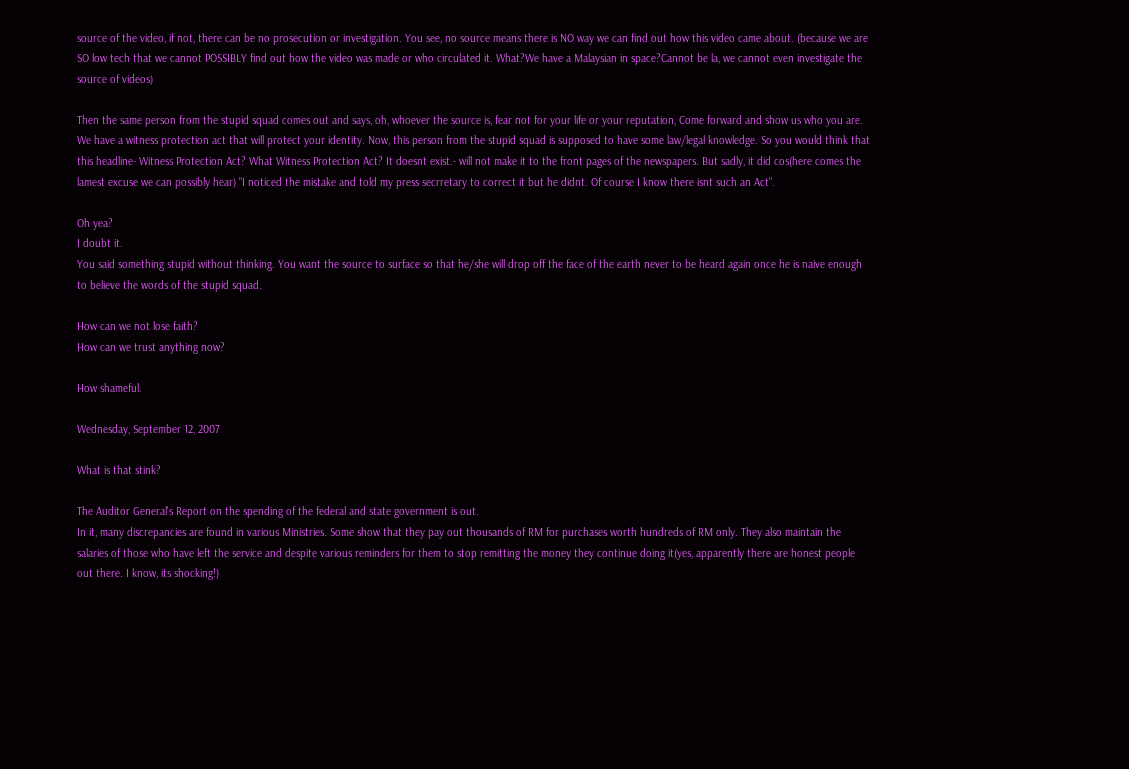source of the video, if not, there can be no prosecution or investigation. You see, no source means there is NO way we can find out how this video came about. (because we are SO low tech that we cannot POSSIBLY find out how the video was made or who circulated it. What?We have a Malaysian in space?Cannot be la, we cannot even investigate the source of videos)

Then the same person from the stupid squad comes out and says, oh, whoever the source is, fear not for your life or your reputation, Come forward and show us who you are. We have a witness protection act that will protect your identity. Now, this person from the stupid squad is supposed to have some law/legal knowledge. So you would think that this headline- Witness Protection Act? What Witness Protection Act? It doesnt exist.- will not make it to the front pages of the newspapers. But sadly, it did cos(here comes the lamest excuse we can possibly hear) "I noticed the mistake and told my press secrretary to correct it but he didnt. Of course I know there isnt such an Act".

Oh yea?
I doubt it.
You said something stupid without thinking. You want the source to surface so that he/she will drop off the face of the earth never to be heard again once he is naive enough to believe the words of the stupid squad.

How can we not lose faith?
How can we trust anything now?

How shameful.

Wednesday, September 12, 2007

What is that stink?

The Auditor General's Report on the spending of the federal and state government is out.
In it, many discrepancies are found in various Ministries. Some show that they pay out thousands of RM for purchases worth hundreds of RM only. They also maintain the salaries of those who have left the service and despite various reminders for them to stop remitting the money they continue doing it(yes, apparently there are honest people out there. I know, its shocking!)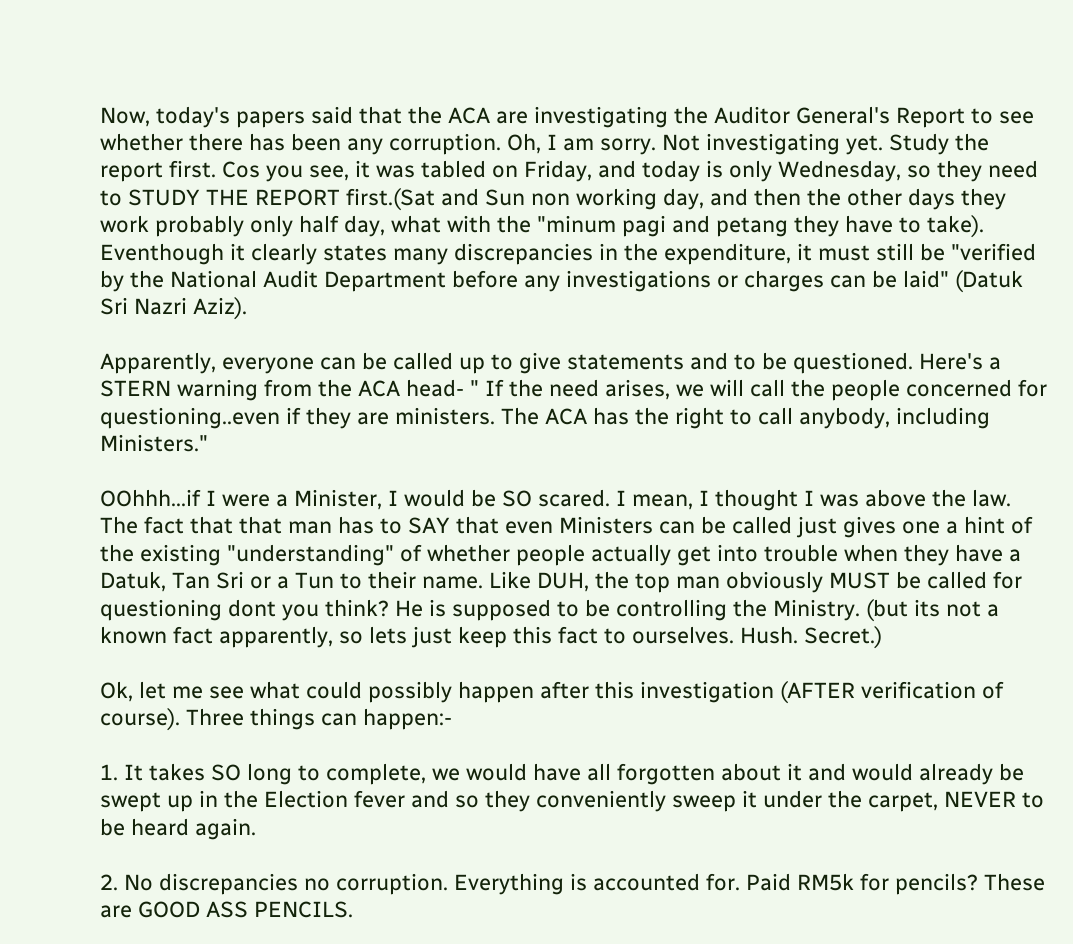Now, today's papers said that the ACA are investigating the Auditor General's Report to see whether there has been any corruption. Oh, I am sorry. Not investigating yet. Study the report first. Cos you see, it was tabled on Friday, and today is only Wednesday, so they need to STUDY THE REPORT first.(Sat and Sun non working day, and then the other days they work probably only half day, what with the "minum pagi and petang they have to take). Eventhough it clearly states many discrepancies in the expenditure, it must still be "verified by the National Audit Department before any investigations or charges can be laid" (Datuk Sri Nazri Aziz).

Apparently, everyone can be called up to give statements and to be questioned. Here's a STERN warning from the ACA head- " If the need arises, we will call the people concerned for questioning..even if they are ministers. The ACA has the right to call anybody, including Ministers."

OOhhh...if I were a Minister, I would be SO scared. I mean, I thought I was above the law.
The fact that that man has to SAY that even Ministers can be called just gives one a hint of the existing "understanding" of whether people actually get into trouble when they have a Datuk, Tan Sri or a Tun to their name. Like DUH, the top man obviously MUST be called for questioning dont you think? He is supposed to be controlling the Ministry. (but its not a known fact apparently, so lets just keep this fact to ourselves. Hush. Secret.)

Ok, let me see what could possibly happen after this investigation (AFTER verification of course). Three things can happen:-

1. It takes SO long to complete, we would have all forgotten about it and would already be swept up in the Election fever and so they conveniently sweep it under the carpet, NEVER to be heard again.

2. No discrepancies no corruption. Everything is accounted for. Paid RM5k for pencils? These are GOOD ASS PENCILS.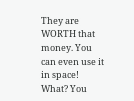They are WORTH that money. You can even use it in space! What? You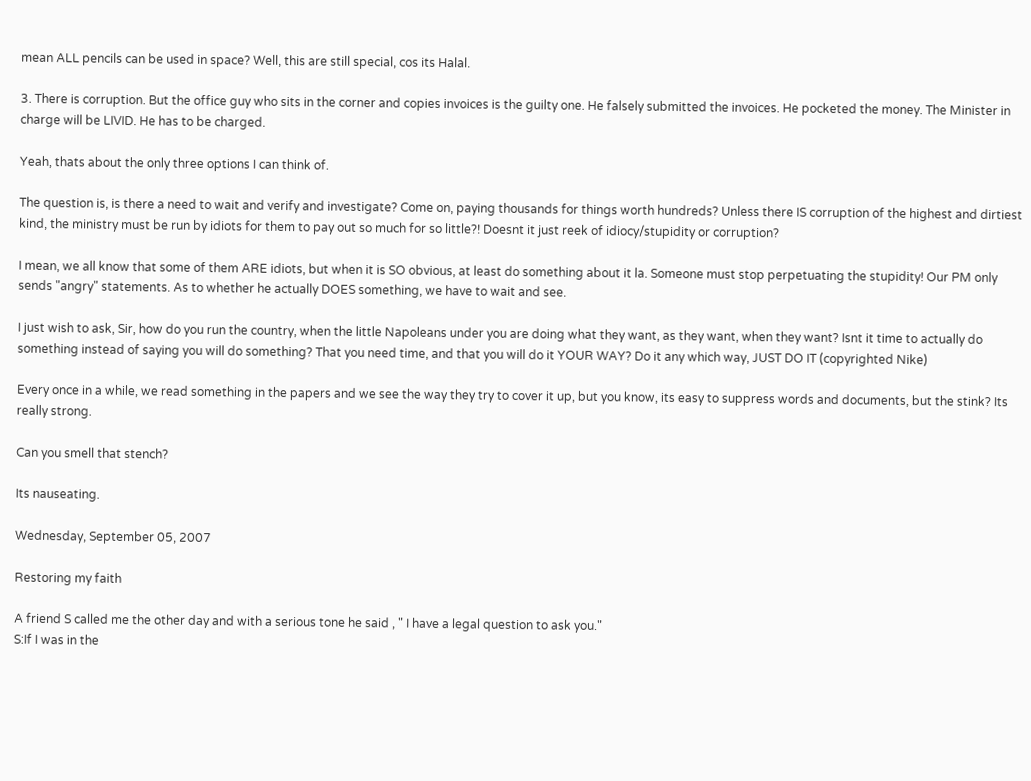mean ALL pencils can be used in space? Well, this are still special, cos its Halal.

3. There is corruption. But the office guy who sits in the corner and copies invoices is the guilty one. He falsely submitted the invoices. He pocketed the money. The Minister in charge will be LIVID. He has to be charged.

Yeah, thats about the only three options I can think of.

The question is, is there a need to wait and verify and investigate? Come on, paying thousands for things worth hundreds? Unless there IS corruption of the highest and dirtiest kind, the ministry must be run by idiots for them to pay out so much for so little?! Doesnt it just reek of idiocy/stupidity or corruption?

I mean, we all know that some of them ARE idiots, but when it is SO obvious, at least do something about it la. Someone must stop perpetuating the stupidity! Our PM only sends "angry" statements. As to whether he actually DOES something, we have to wait and see.

I just wish to ask, Sir, how do you run the country, when the little Napoleans under you are doing what they want, as they want, when they want? Isnt it time to actually do something instead of saying you will do something? That you need time, and that you will do it YOUR WAY? Do it any which way, JUST DO IT (copyrighted Nike)

Every once in a while, we read something in the papers and we see the way they try to cover it up, but you know, its easy to suppress words and documents, but the stink? Its really strong.

Can you smell that stench?

Its nauseating.

Wednesday, September 05, 2007

Restoring my faith

A friend S called me the other day and with a serious tone he said , " I have a legal question to ask you."
S:If I was in the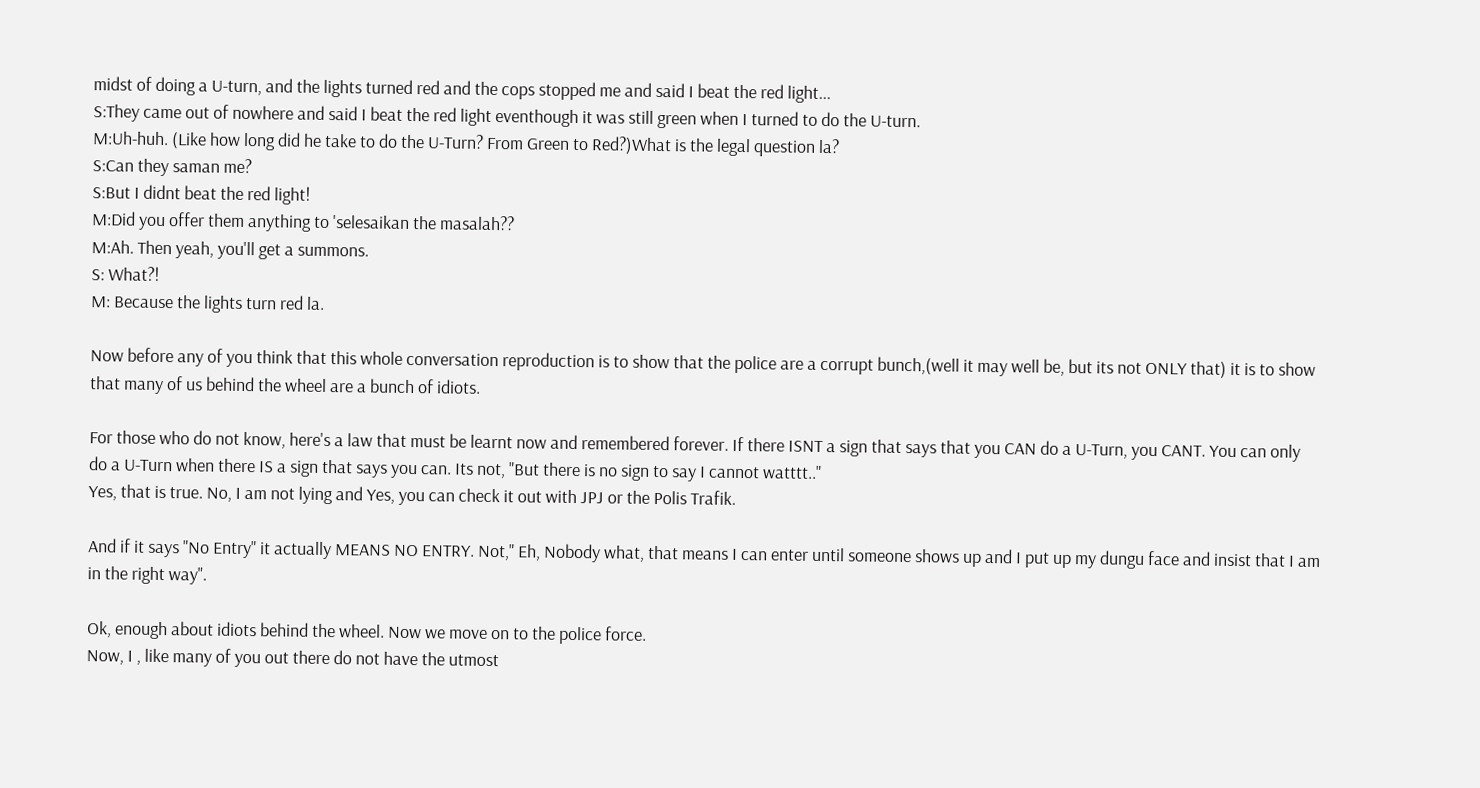midst of doing a U-turn, and the lights turned red and the cops stopped me and said I beat the red light...
S:They came out of nowhere and said I beat the red light eventhough it was still green when I turned to do the U-turn.
M:Uh-huh. (Like how long did he take to do the U-Turn? From Green to Red?)What is the legal question la?
S:Can they saman me?
S:But I didnt beat the red light!
M:Did you offer them anything to 'selesaikan the masalah??
M:Ah. Then yeah, you'll get a summons.
S: What?!
M: Because the lights turn red la.

Now before any of you think that this whole conversation reproduction is to show that the police are a corrupt bunch,(well it may well be, but its not ONLY that) it is to show that many of us behind the wheel are a bunch of idiots.

For those who do not know, here's a law that must be learnt now and remembered forever. If there ISNT a sign that says that you CAN do a U-Turn, you CANT. You can only do a U-Turn when there IS a sign that says you can. Its not, "But there is no sign to say I cannot watttt.."
Yes, that is true. No, I am not lying and Yes, you can check it out with JPJ or the Polis Trafik.

And if it says "No Entry" it actually MEANS NO ENTRY. Not," Eh, Nobody what, that means I can enter until someone shows up and I put up my dungu face and insist that I am in the right way".

Ok, enough about idiots behind the wheel. Now we move on to the police force.
Now, I , like many of you out there do not have the utmost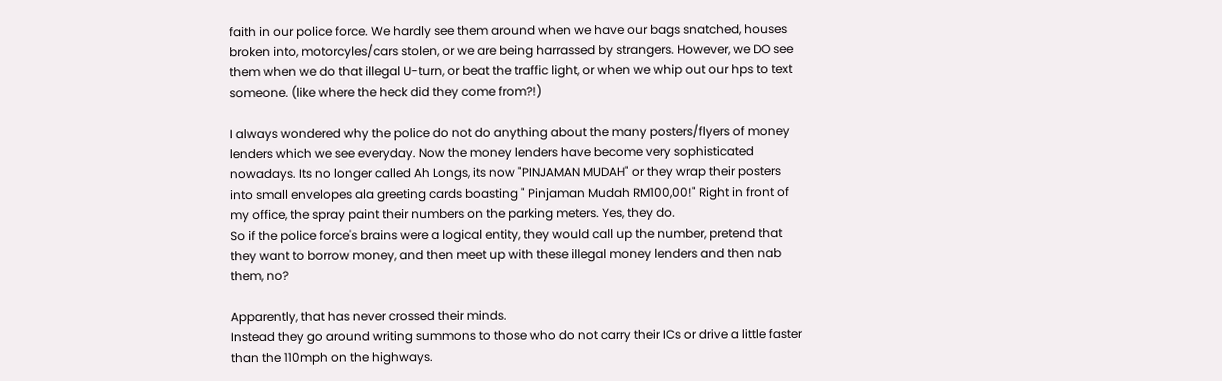faith in our police force. We hardly see them around when we have our bags snatched, houses broken into, motorcyles/cars stolen, or we are being harrassed by strangers. However, we DO see them when we do that illegal U-turn, or beat the traffic light, or when we whip out our hps to text someone. (like where the heck did they come from?!)

I always wondered why the police do not do anything about the many posters/flyers of money lenders which we see everyday. Now the money lenders have become very sophisticated nowadays. Its no longer called Ah Longs, its now "PINJAMAN MUDAH" or they wrap their posters into small envelopes ala greeting cards boasting " Pinjaman Mudah RM100,00!" Right in front of my office, the spray paint their numbers on the parking meters. Yes, they do.
So if the police force's brains were a logical entity, they would call up the number, pretend that they want to borrow money, and then meet up with these illegal money lenders and then nab them, no?

Apparently, that has never crossed their minds.
Instead they go around writing summons to those who do not carry their ICs or drive a little faster than the 110mph on the highways.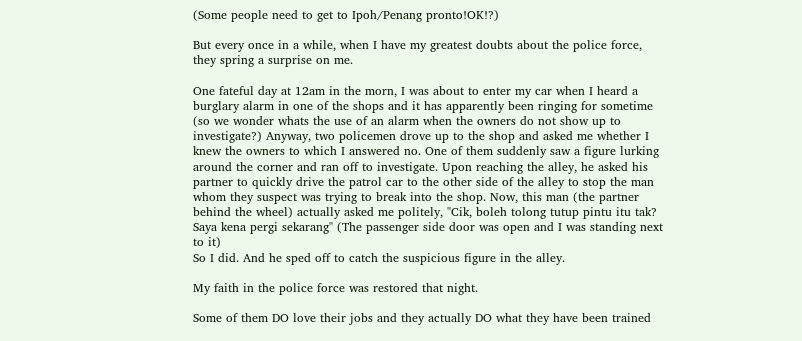(Some people need to get to Ipoh/Penang pronto!OK!?)

But every once in a while, when I have my greatest doubts about the police force, they spring a surprise on me.

One fateful day at 12am in the morn, I was about to enter my car when I heard a burglary alarm in one of the shops and it has apparently been ringing for sometime (so we wonder whats the use of an alarm when the owners do not show up to investigate?) Anyway, two policemen drove up to the shop and asked me whether I knew the owners to which I answered no. One of them suddenly saw a figure lurking around the corner and ran off to investigate. Upon reaching the alley, he asked his partner to quickly drive the patrol car to the other side of the alley to stop the man whom they suspect was trying to break into the shop. Now, this man (the partner behind the wheel) actually asked me politely, "Cik, boleh tolong tutup pintu itu tak? Saya kena pergi sekarang" (The passenger side door was open and I was standing next to it)
So I did. And he sped off to catch the suspicious figure in the alley.

My faith in the police force was restored that night.

Some of them DO love their jobs and they actually DO what they have been trained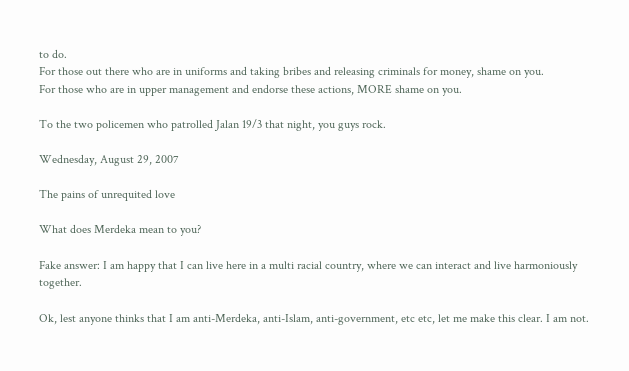to do.
For those out there who are in uniforms and taking bribes and releasing criminals for money, shame on you.
For those who are in upper management and endorse these actions, MORE shame on you.

To the two policemen who patrolled Jalan 19/3 that night, you guys rock.

Wednesday, August 29, 2007

The pains of unrequited love

What does Merdeka mean to you?

Fake answer: I am happy that I can live here in a multi racial country, where we can interact and live harmoniously together.

Ok, lest anyone thinks that I am anti-Merdeka, anti-Islam, anti-government, etc etc, let me make this clear. I am not.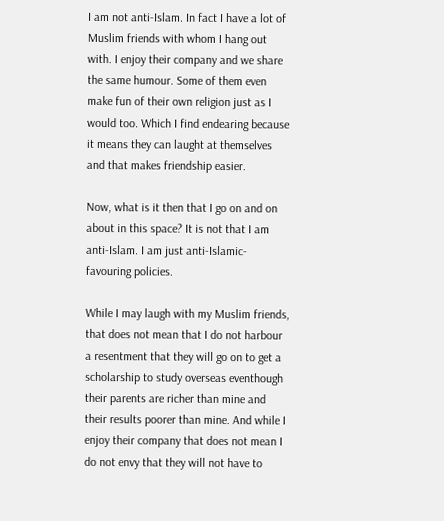I am not anti-Islam. In fact I have a lot of Muslim friends with whom I hang out with. I enjoy their company and we share the same humour. Some of them even make fun of their own religion just as I would too. Which I find endearing because it means they can laught at themselves and that makes friendship easier.

Now, what is it then that I go on and on about in this space? It is not that I am anti-Islam. I am just anti-Islamic-favouring policies.

While I may laugh with my Muslim friends, that does not mean that I do not harbour a resentment that they will go on to get a scholarship to study overseas eventhough their parents are richer than mine and their results poorer than mine. And while I enjoy their company that does not mean I do not envy that they will not have to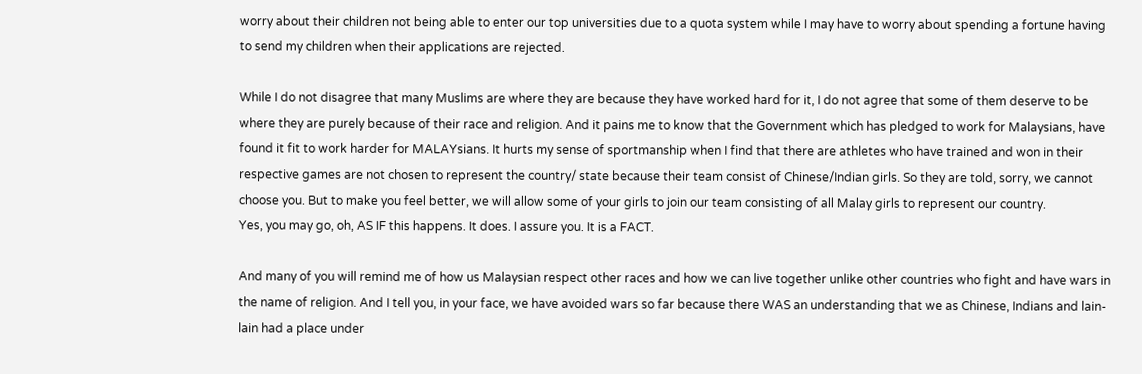worry about their children not being able to enter our top universities due to a quota system while I may have to worry about spending a fortune having to send my children when their applications are rejected.

While I do not disagree that many Muslims are where they are because they have worked hard for it, I do not agree that some of them deserve to be where they are purely because of their race and religion. And it pains me to know that the Government which has pledged to work for Malaysians, have found it fit to work harder for MALAYsians. It hurts my sense of sportmanship when I find that there are athletes who have trained and won in their respective games are not chosen to represent the country/ state because their team consist of Chinese/Indian girls. So they are told, sorry, we cannot choose you. But to make you feel better, we will allow some of your girls to join our team consisting of all Malay girls to represent our country.
Yes, you may go, oh, AS IF this happens. It does. I assure you. It is a FACT.

And many of you will remind me of how us Malaysian respect other races and how we can live together unlike other countries who fight and have wars in the name of religion. And I tell you, in your face, we have avoided wars so far because there WAS an understanding that we as Chinese, Indians and lain-lain had a place under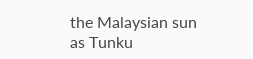the Malaysian sun as Tunku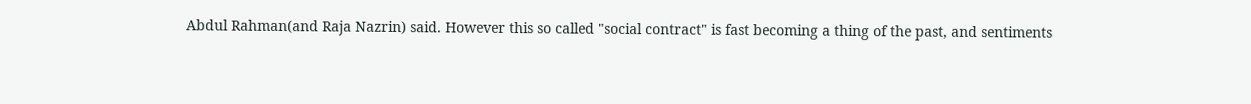Abdul Rahman(and Raja Nazrin) said. However this so called "social contract" is fast becoming a thing of the past, and sentiments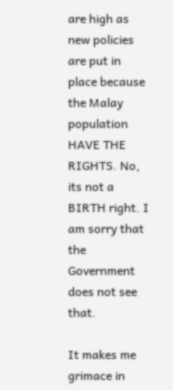are high as new policies are put in place because the Malay population HAVE THE RIGHTS. No, its not a BIRTH right. I am sorry that the Government does not see that.

It makes me grimace in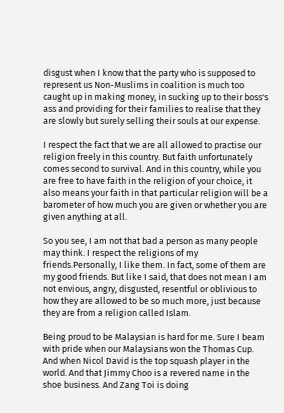disgust when I know that the party who is supposed to represent us Non-Muslims in coalition is much too caught up in making money, in sucking up to their boss's ass and providing for their families to realise that they are slowly but surely selling their souls at our expense.

I respect the fact that we are all allowed to practise our religion freely in this country. But faith unfortunately comes second to survival. And in this country, while you are free to have faith in the religion of your choice, it also means your faith in that particular religion will be a barometer of how much you are given or whether you are given anything at all.

So you see, I am not that bad a person as many people may think. I respect the religions of my friends.Personally, I like them. In fact, some of them are my good friends. But like I said, that does not mean I am not envious, angry, disgusted, resentful or oblivious to how they are allowed to be so much more, just because they are from a religion called Islam.

Being proud to be Malaysian is hard for me. Sure I beam with pride when our Malaysians won the Thomas Cup. And when Nicol David is the top squash player in the world. And that Jimmy Choo is a revered name in the shoe business. And Zang Toi is doing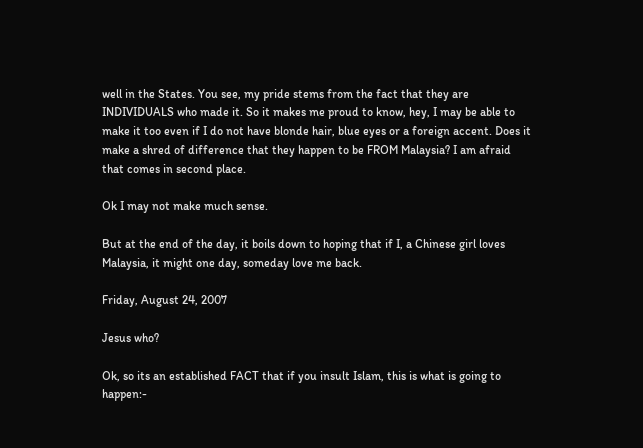well in the States. You see, my pride stems from the fact that they are INDIVIDUALS who made it. So it makes me proud to know, hey, I may be able to make it too even if I do not have blonde hair, blue eyes or a foreign accent. Does it make a shred of difference that they happen to be FROM Malaysia? I am afraid that comes in second place.

Ok I may not make much sense.

But at the end of the day, it boils down to hoping that if I, a Chinese girl loves Malaysia, it might one day, someday love me back.

Friday, August 24, 2007

Jesus who?

Ok, so its an established FACT that if you insult Islam, this is what is going to happen:-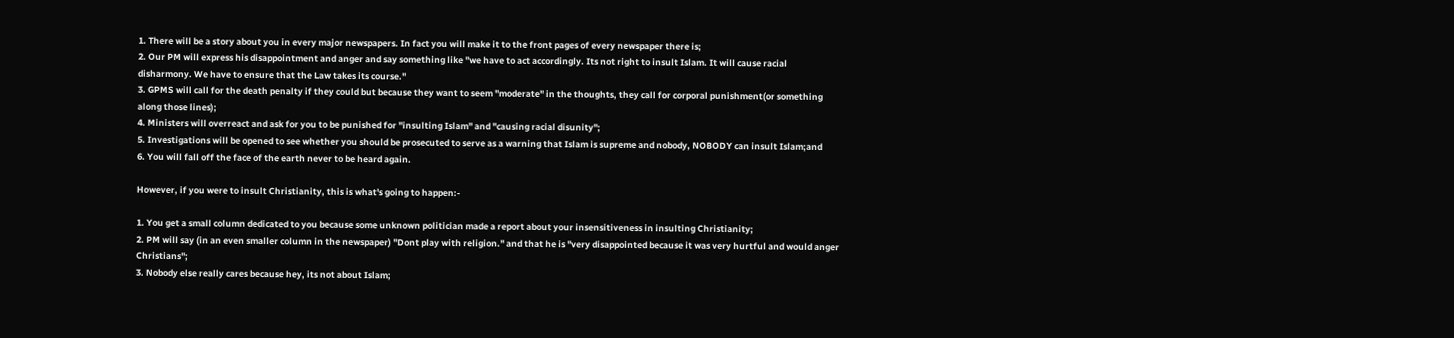1. There will be a story about you in every major newspapers. In fact you will make it to the front pages of every newspaper there is;
2. Our PM will express his disappointment and anger and say something like "we have to act accordingly. Its not right to insult Islam. It will cause racial disharmony. We have to ensure that the Law takes its course."
3. GPMS will call for the death penalty if they could but because they want to seem "moderate" in the thoughts, they call for corporal punishment(or something along those lines);
4. Ministers will overreact and ask for you to be punished for "insulting Islam" and "causing racial disunity";
5. Investigations will be opened to see whether you should be prosecuted to serve as a warning that Islam is supreme and nobody, NOBODY can insult Islam;and
6. You will fall off the face of the earth never to be heard again.

However, if you were to insult Christianity, this is what's going to happen:-

1. You get a small column dedicated to you because some unknown politician made a report about your insensitiveness in insulting Christianity;
2. PM will say (in an even smaller column in the newspaper) "Dont play with religion." and that he is "very disappointed because it was very hurtful and would anger Christians";
3. Nobody else really cares because hey, its not about Islam;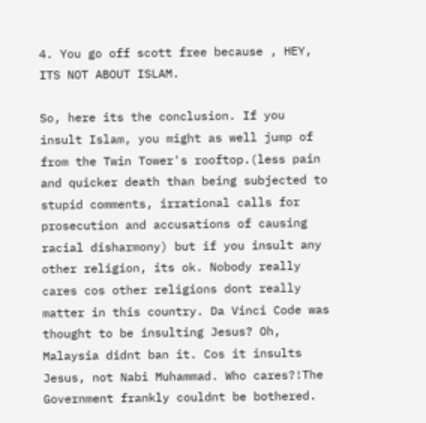4. You go off scott free because , HEY, ITS NOT ABOUT ISLAM.

So, here its the conclusion. If you insult Islam, you might as well jump of from the Twin Tower's rooftop.(less pain and quicker death than being subjected to stupid comments, irrational calls for prosecution and accusations of causing racial disharmony) but if you insult any other religion, its ok. Nobody really cares cos other religions dont really matter in this country. Da Vinci Code was thought to be insulting Jesus? Oh, Malaysia didnt ban it. Cos it insults Jesus, not Nabi Muhammad. Who cares?!The Government frankly couldnt be bothered.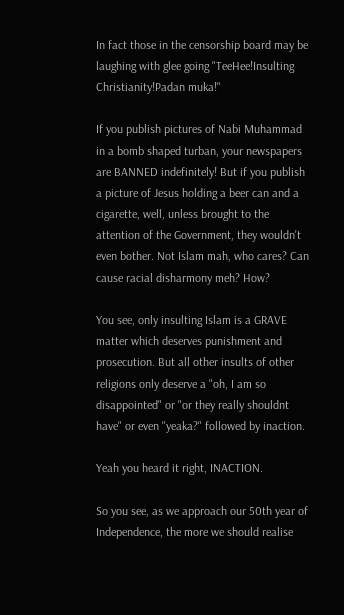In fact those in the censorship board may be laughing with glee going "TeeHee!Insulting Christianity!Padan muka!"

If you publish pictures of Nabi Muhammad in a bomb shaped turban, your newspapers are BANNED indefinitely! But if you publish a picture of Jesus holding a beer can and a cigarette, well, unless brought to the attention of the Government, they wouldn't even bother. Not Islam mah, who cares? Can cause racial disharmony meh? How?

You see, only insulting Islam is a GRAVE matter which deserves punishment and prosecution. But all other insults of other religions only deserve a "oh, I am so disappointed" or "or they really shouldnt have" or even "yeaka?" followed by inaction.

Yeah you heard it right, INACTION.

So you see, as we approach our 50th year of Independence, the more we should realise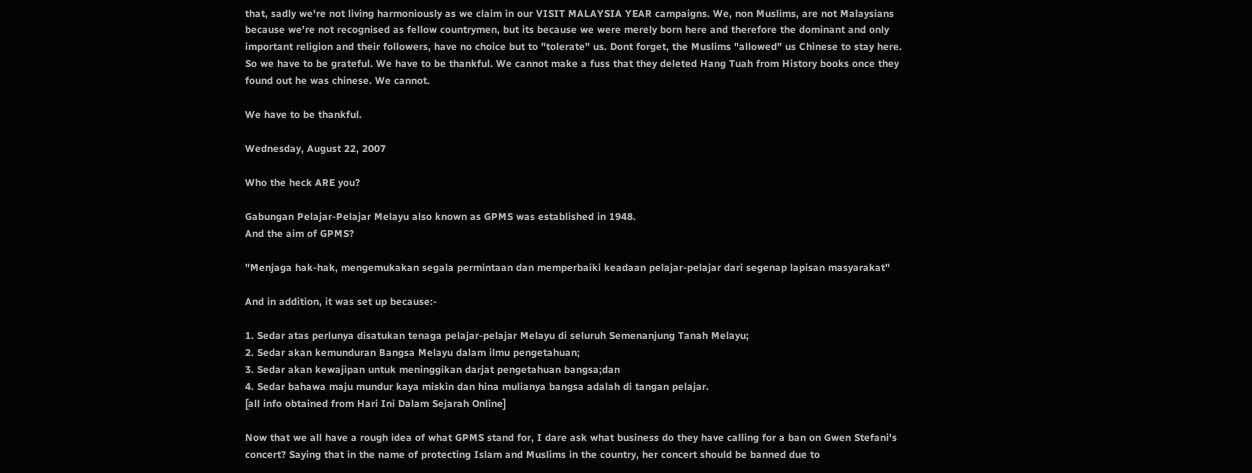that, sadly we're not living harmoniously as we claim in our VISIT MALAYSIA YEAR campaigns. We, non Muslims, are not Malaysians because we're not recognised as fellow countrymen, but its because we were merely born here and therefore the dominant and only important religion and their followers, have no choice but to "tolerate" us. Dont forget, the Muslims "allowed" us Chinese to stay here. So we have to be grateful. We have to be thankful. We cannot make a fuss that they deleted Hang Tuah from History books once they found out he was chinese. We cannot.

We have to be thankful.

Wednesday, August 22, 2007

Who the heck ARE you?

Gabungan Pelajar-Pelajar Melayu also known as GPMS was established in 1948.
And the aim of GPMS?

"Menjaga hak-hak, mengemukakan segala permintaan dan memperbaiki keadaan pelajar-pelajar dari segenap lapisan masyarakat"

And in addition, it was set up because:-

1. Sedar atas perlunya disatukan tenaga pelajar-pelajar Melayu di seluruh Semenanjung Tanah Melayu;
2. Sedar akan kemunduran Bangsa Melayu dalam ilmu pengetahuan;
3. Sedar akan kewajipan untuk meninggikan darjat pengetahuan bangsa;dan
4. Sedar bahawa maju mundur kaya miskin dan hina mulianya bangsa adalah di tangan pelajar.
[all info obtained from Hari Ini Dalam Sejarah Online]

Now that we all have a rough idea of what GPMS stand for, I dare ask what business do they have calling for a ban on Gwen Stefani's concert? Saying that in the name of protecting Islam and Muslims in the country, her concert should be banned due to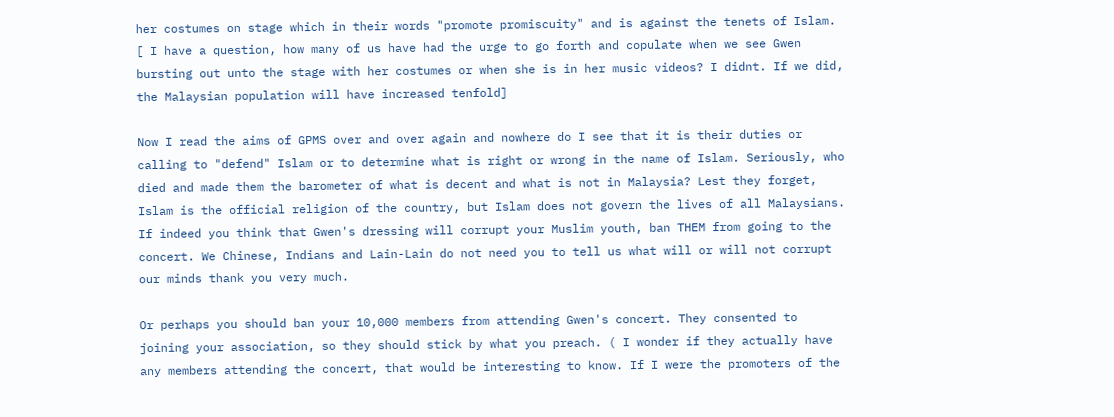her costumes on stage which in their words "promote promiscuity" and is against the tenets of Islam. [ I have a question, how many of us have had the urge to go forth and copulate when we see Gwen bursting out unto the stage with her costumes or when she is in her music videos? I didnt. If we did, the Malaysian population will have increased tenfold]

Now I read the aims of GPMS over and over again and nowhere do I see that it is their duties or calling to "defend" Islam or to determine what is right or wrong in the name of Islam. Seriously, who died and made them the barometer of what is decent and what is not in Malaysia? Lest they forget, Islam is the official religion of the country, but Islam does not govern the lives of all Malaysians. If indeed you think that Gwen's dressing will corrupt your Muslim youth, ban THEM from going to the concert. We Chinese, Indians and Lain-Lain do not need you to tell us what will or will not corrupt our minds thank you very much.

Or perhaps you should ban your 10,000 members from attending Gwen's concert. They consented to joining your association, so they should stick by what you preach. ( I wonder if they actually have any members attending the concert, that would be interesting to know. If I were the promoters of the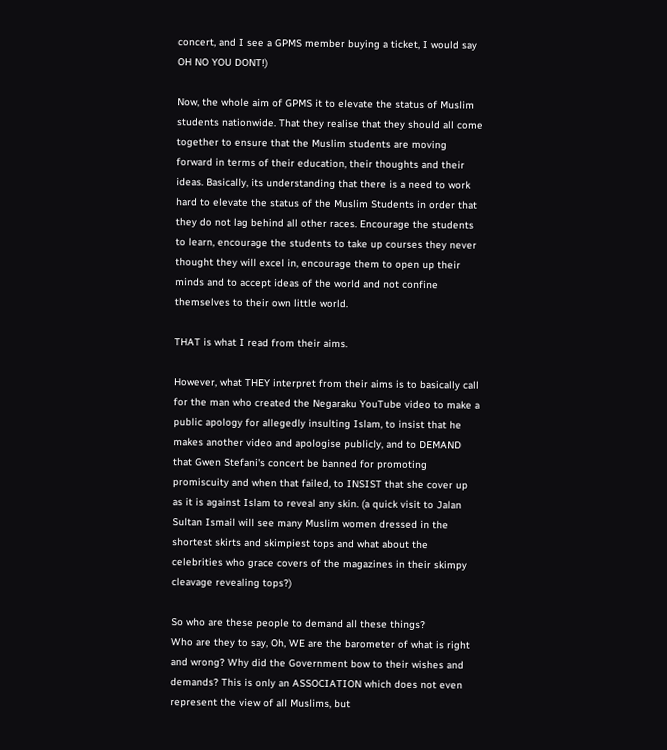concert, and I see a GPMS member buying a ticket, I would say OH NO YOU DONT!)

Now, the whole aim of GPMS it to elevate the status of Muslim students nationwide. That they realise that they should all come together to ensure that the Muslim students are moving forward in terms of their education, their thoughts and their ideas. Basically, its understanding that there is a need to work hard to elevate the status of the Muslim Students in order that they do not lag behind all other races. Encourage the students to learn, encourage the students to take up courses they never thought they will excel in, encourage them to open up their minds and to accept ideas of the world and not confine themselves to their own little world.

THAT is what I read from their aims.

However, what THEY interpret from their aims is to basically call for the man who created the Negaraku YouTube video to make a public apology for allegedly insulting Islam, to insist that he makes another video and apologise publicly, and to DEMAND that Gwen Stefani's concert be banned for promoting promiscuity and when that failed, to INSIST that she cover up as it is against Islam to reveal any skin. (a quick visit to Jalan Sultan Ismail will see many Muslim women dressed in the shortest skirts and skimpiest tops and what about the celebrities who grace covers of the magazines in their skimpy cleavage revealing tops?)

So who are these people to demand all these things?
Who are they to say, Oh, WE are the barometer of what is right and wrong? Why did the Government bow to their wishes and demands? This is only an ASSOCIATION which does not even represent the view of all Muslims, but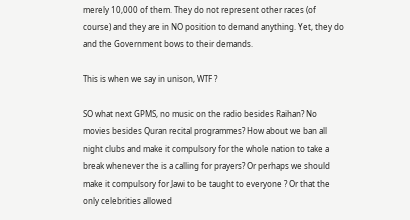merely 10,000 of them. They do not represent other races (of course) and they are in NO position to demand anything. Yet, they do and the Government bows to their demands.

This is when we say in unison, WTF ?

SO what next GPMS, no music on the radio besides Raihan? No movies besides Quran recital programmes? How about we ban all night clubs and make it compulsory for the whole nation to take a break whenever the is a calling for prayers? Or perhaps we should make it compulsory for Jawi to be taught to everyone ? Or that the only celebrities allowed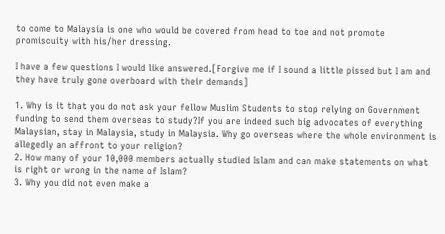to come to Malaysia is one who would be covered from head to toe and not promote promiscuity with his/her dressing.

I have a few questions I would like answered.[Forgive me if I sound a little pissed but I am and they have truly gone overboard with their demands]

1. Why is it that you do not ask your fellow Muslim Students to stop relying on Government funding to send them overseas to study?If you are indeed such big advocates of everything Malaysian, stay in Malaysia, study in Malaysia. Why go overseas where the whole environment is allegedly an affront to your religion?
2. How many of your 10,000 members actually studied Islam and can make statements on what is right or wrong in the name of Islam?
3. Why you did not even make a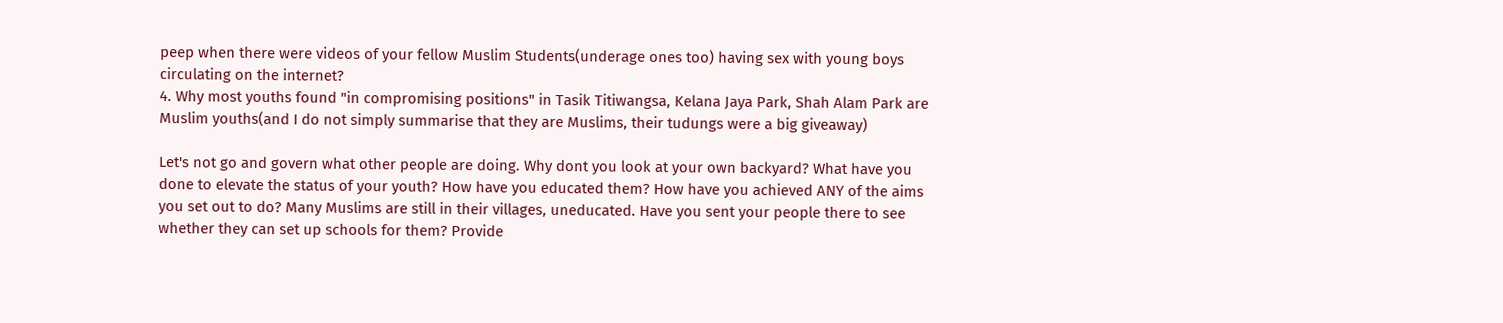peep when there were videos of your fellow Muslim Students(underage ones too) having sex with young boys circulating on the internet?
4. Why most youths found "in compromising positions" in Tasik Titiwangsa, Kelana Jaya Park, Shah Alam Park are Muslim youths(and I do not simply summarise that they are Muslims, their tudungs were a big giveaway)

Let's not go and govern what other people are doing. Why dont you look at your own backyard? What have you done to elevate the status of your youth? How have you educated them? How have you achieved ANY of the aims you set out to do? Many Muslims are still in their villages, uneducated. Have you sent your people there to see whether they can set up schools for them? Provide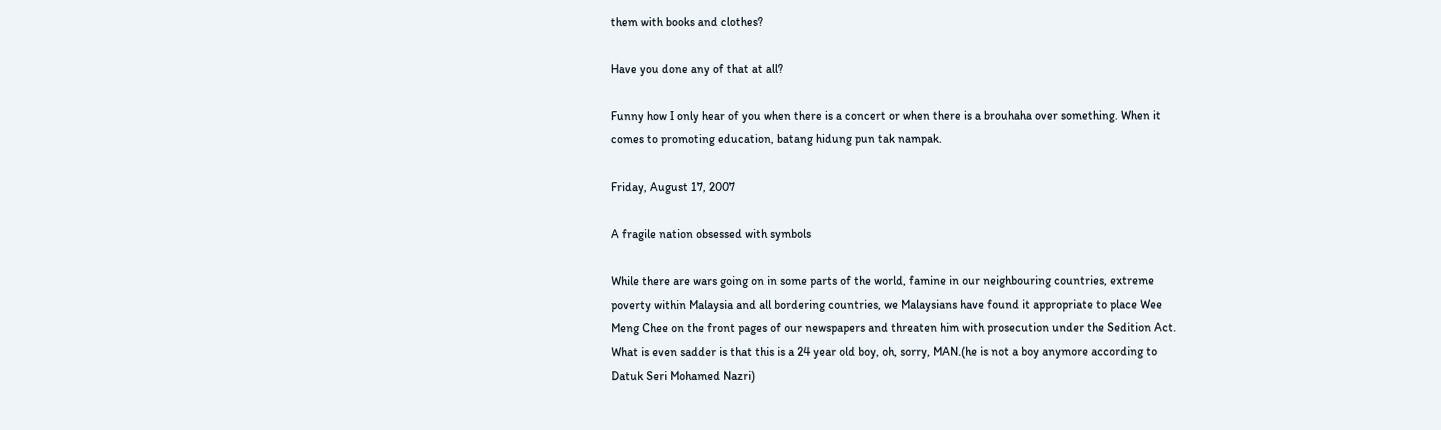them with books and clothes?

Have you done any of that at all?

Funny how I only hear of you when there is a concert or when there is a brouhaha over something. When it comes to promoting education, batang hidung pun tak nampak.

Friday, August 17, 2007

A fragile nation obsessed with symbols

While there are wars going on in some parts of the world, famine in our neighbouring countries, extreme poverty within Malaysia and all bordering countries, we Malaysians have found it appropriate to place Wee Meng Chee on the front pages of our newspapers and threaten him with prosecution under the Sedition Act. What is even sadder is that this is a 24 year old boy, oh, sorry, MAN.(he is not a boy anymore according to Datuk Seri Mohamed Nazri)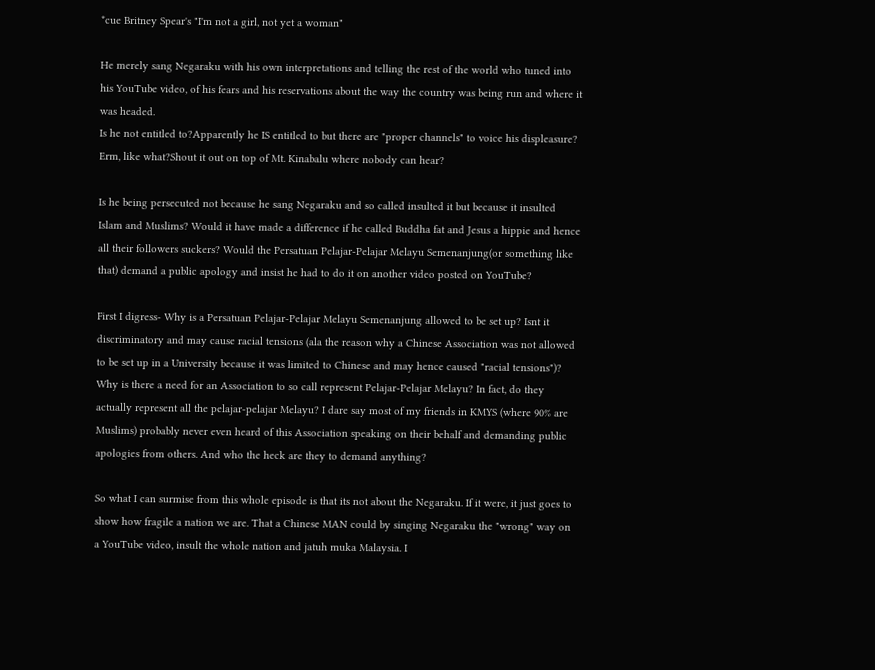*cue Britney Spear's "I'm not a girl, not yet a woman"

He merely sang Negaraku with his own interpretations and telling the rest of the world who tuned into his YouTube video, of his fears and his reservations about the way the country was being run and where it was headed.
Is he not entitled to?Apparently he IS entitled to but there are "proper channels" to voice his displeasure? Erm, like what?Shout it out on top of Mt. Kinabalu where nobody can hear?

Is he being persecuted not because he sang Negaraku and so called insulted it but because it insulted Islam and Muslims? Would it have made a difference if he called Buddha fat and Jesus a hippie and hence all their followers suckers? Would the Persatuan Pelajar-Pelajar Melayu Semenanjung(or something like that) demand a public apology and insist he had to do it on another video posted on YouTube?

First I digress- Why is a Persatuan Pelajar-Pelajar Melayu Semenanjung allowed to be set up? Isnt it discriminatory and may cause racial tensions (ala the reason why a Chinese Association was not allowed to be set up in a University because it was limited to Chinese and may hence caused "racial tensions")? Why is there a need for an Association to so call represent Pelajar-Pelajar Melayu? In fact, do they actually represent all the pelajar-pelajar Melayu? I dare say most of my friends in KMYS (where 90% are Muslims) probably never even heard of this Association speaking on their behalf and demanding public apologies from others. And who the heck are they to demand anything?

So what I can surmise from this whole episode is that its not about the Negaraku. If it were, it just goes to show how fragile a nation we are. That a Chinese MAN could by singing Negaraku the "wrong" way on a YouTube video, insult the whole nation and jatuh muka Malaysia. I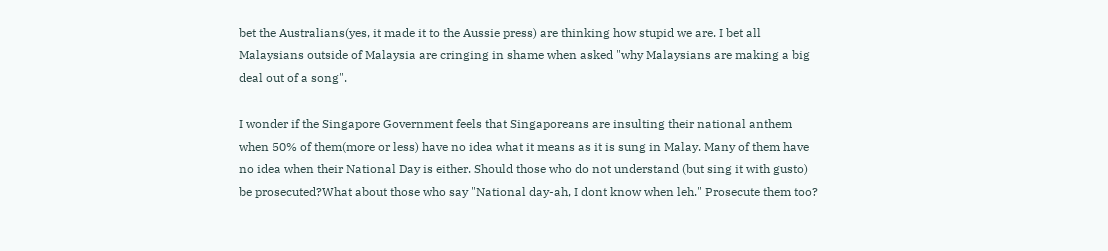bet the Australians(yes, it made it to the Aussie press) are thinking how stupid we are. I bet all Malaysians outside of Malaysia are cringing in shame when asked "why Malaysians are making a big deal out of a song".

I wonder if the Singapore Government feels that Singaporeans are insulting their national anthem when 50% of them(more or less) have no idea what it means as it is sung in Malay. Many of them have no idea when their National Day is either. Should those who do not understand (but sing it with gusto) be prosecuted?What about those who say "National day-ah, I dont know when leh." Prosecute them too?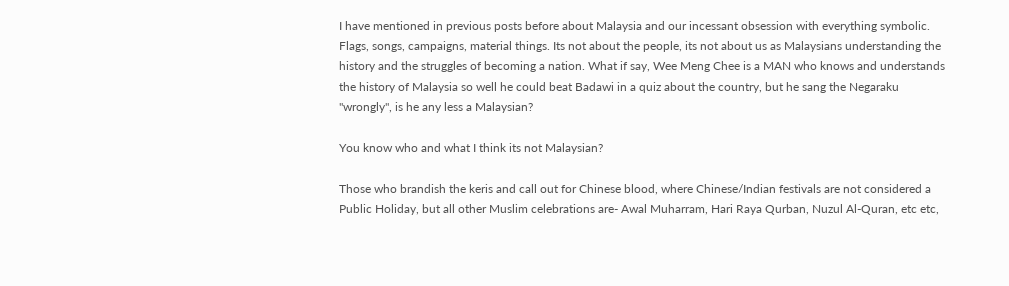I have mentioned in previous posts before about Malaysia and our incessant obsession with everything symbolic. Flags, songs, campaigns, material things. Its not about the people, its not about us as Malaysians understanding the history and the struggles of becoming a nation. What if say, Wee Meng Chee is a MAN who knows and understands the history of Malaysia so well he could beat Badawi in a quiz about the country, but he sang the Negaraku "wrongly", is he any less a Malaysian?

You know who and what I think its not Malaysian?

Those who brandish the keris and call out for Chinese blood, where Chinese/Indian festivals are not considered a Public Holiday, but all other Muslim celebrations are- Awal Muharram, Hari Raya Qurban, Nuzul Al-Quran, etc etc,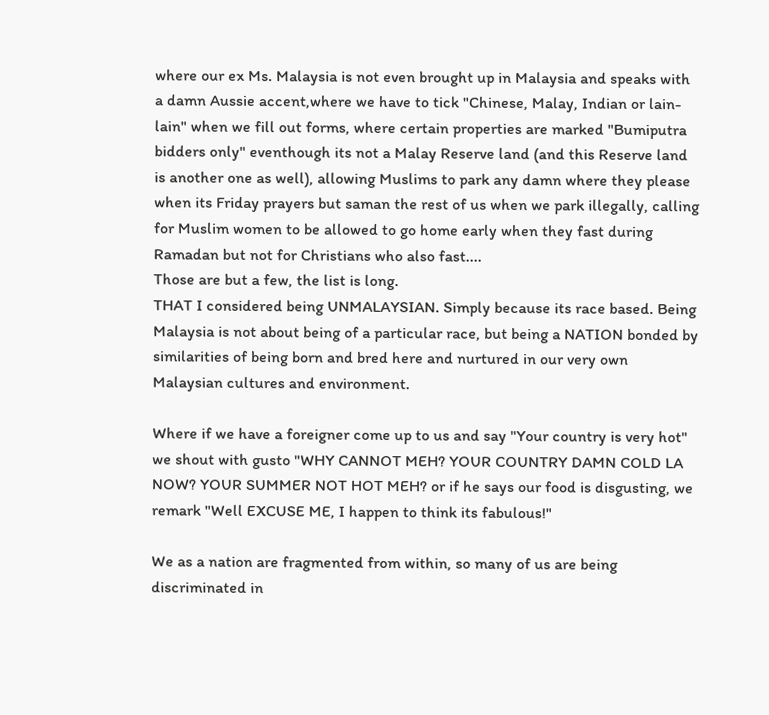where our ex Ms. Malaysia is not even brought up in Malaysia and speaks with a damn Aussie accent,where we have to tick "Chinese, Malay, Indian or lain-lain" when we fill out forms, where certain properties are marked "Bumiputra bidders only" eventhough its not a Malay Reserve land (and this Reserve land is another one as well), allowing Muslims to park any damn where they please when its Friday prayers but saman the rest of us when we park illegally, calling for Muslim women to be allowed to go home early when they fast during Ramadan but not for Christians who also fast....
Those are but a few, the list is long.
THAT I considered being UNMALAYSIAN. Simply because its race based. Being Malaysia is not about being of a particular race, but being a NATION bonded by similarities of being born and bred here and nurtured in our very own Malaysian cultures and environment.

Where if we have a foreigner come up to us and say "Your country is very hot" we shout with gusto "WHY CANNOT MEH? YOUR COUNTRY DAMN COLD LA NOW? YOUR SUMMER NOT HOT MEH? or if he says our food is disgusting, we remark "Well EXCUSE ME, I happen to think its fabulous!"

We as a nation are fragmented from within, so many of us are being discriminated in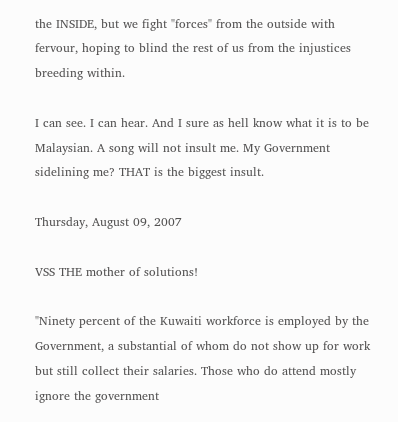the INSIDE, but we fight "forces" from the outside with fervour, hoping to blind the rest of us from the injustices breeding within.

I can see. I can hear. And I sure as hell know what it is to be Malaysian. A song will not insult me. My Government sidelining me? THAT is the biggest insult.

Thursday, August 09, 2007

VSS THE mother of solutions!

"Ninety percent of the Kuwaiti workforce is employed by the Government, a substantial of whom do not show up for work but still collect their salaries. Those who do attend mostly ignore the government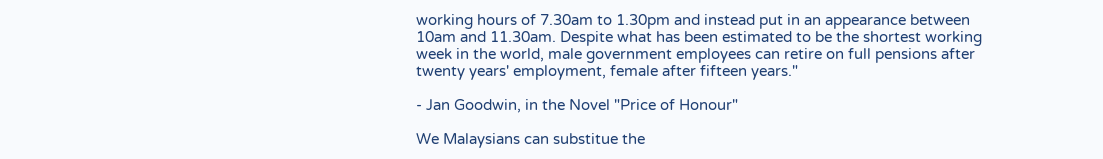working hours of 7.30am to 1.30pm and instead put in an appearance between 10am and 11.30am. Despite what has been estimated to be the shortest working week in the world, male government employees can retire on full pensions after twenty years' employment, female after fifteen years."

- Jan Goodwin, in the Novel "Price of Honour"

We Malaysians can substitue the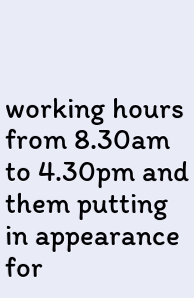working hours from 8.30am to 4.30pm and them putting in appearance for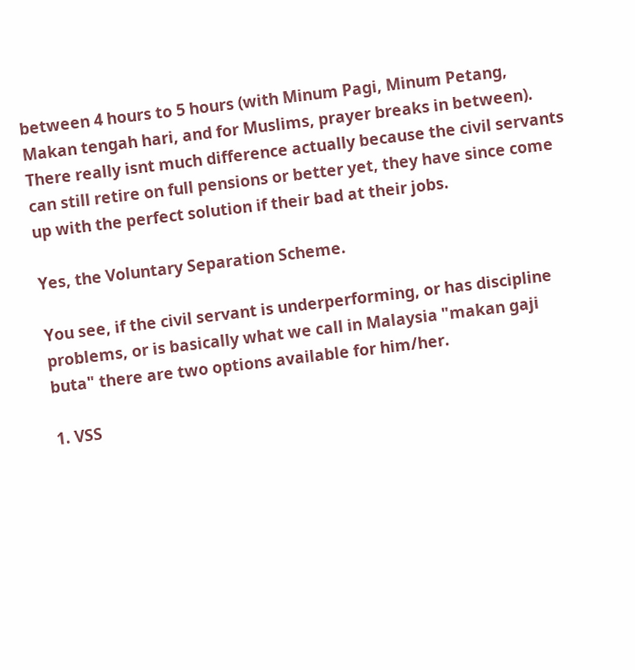between 4 hours to 5 hours (with Minum Pagi, Minum Petang, Makan tengah hari, and for Muslims, prayer breaks in between). There really isnt much difference actually because the civil servants can still retire on full pensions or better yet, they have since come up with the perfect solution if their bad at their jobs.

Yes, the Voluntary Separation Scheme.

You see, if the civil servant is underperforming, or has discipline problems, or is basically what we call in Malaysia "makan gaji buta" there are two options available for him/her.

1. VSS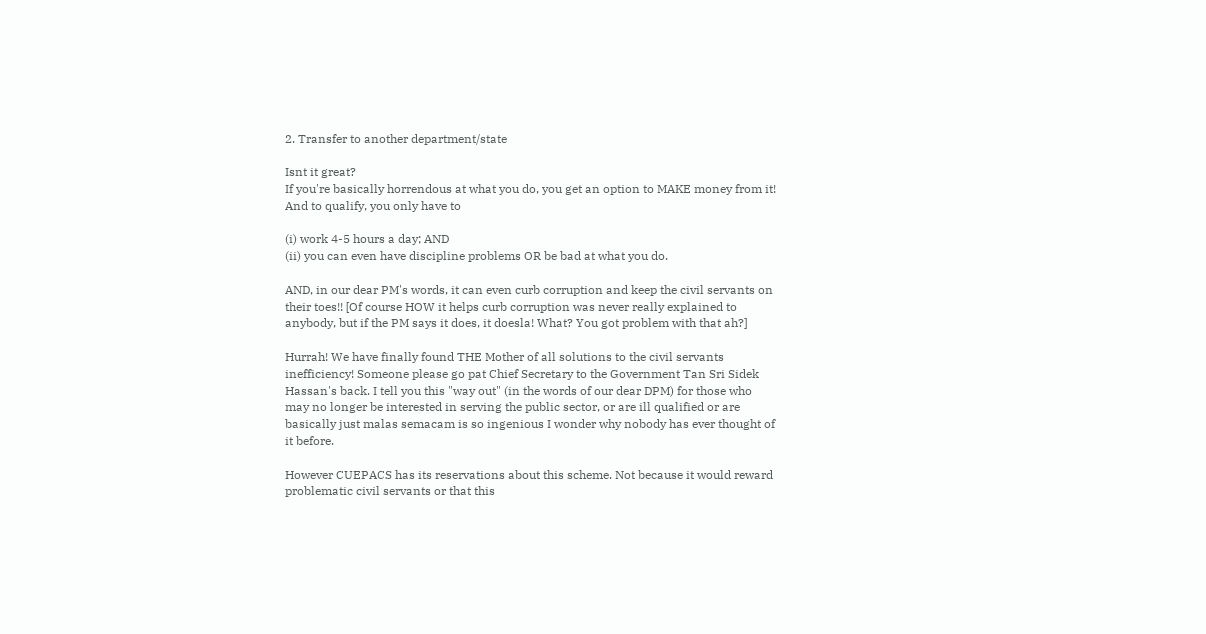2. Transfer to another department/state

Isnt it great?
If you're basically horrendous at what you do, you get an option to MAKE money from it! And to qualify, you only have to

(i) work 4-5 hours a day; AND
(ii) you can even have discipline problems OR be bad at what you do.

AND, in our dear PM's words, it can even curb corruption and keep the civil servants on their toes!! [Of course HOW it helps curb corruption was never really explained to anybody, but if the PM says it does, it doesla! What? You got problem with that ah?]

Hurrah! We have finally found THE Mother of all solutions to the civil servants inefficiency! Someone please go pat Chief Secretary to the Government Tan Sri Sidek Hassan's back. I tell you this "way out" (in the words of our dear DPM) for those who may no longer be interested in serving the public sector, or are ill qualified or are basically just malas semacam is so ingenious I wonder why nobody has ever thought of it before.

However CUEPACS has its reservations about this scheme. Not because it would reward problematic civil servants or that this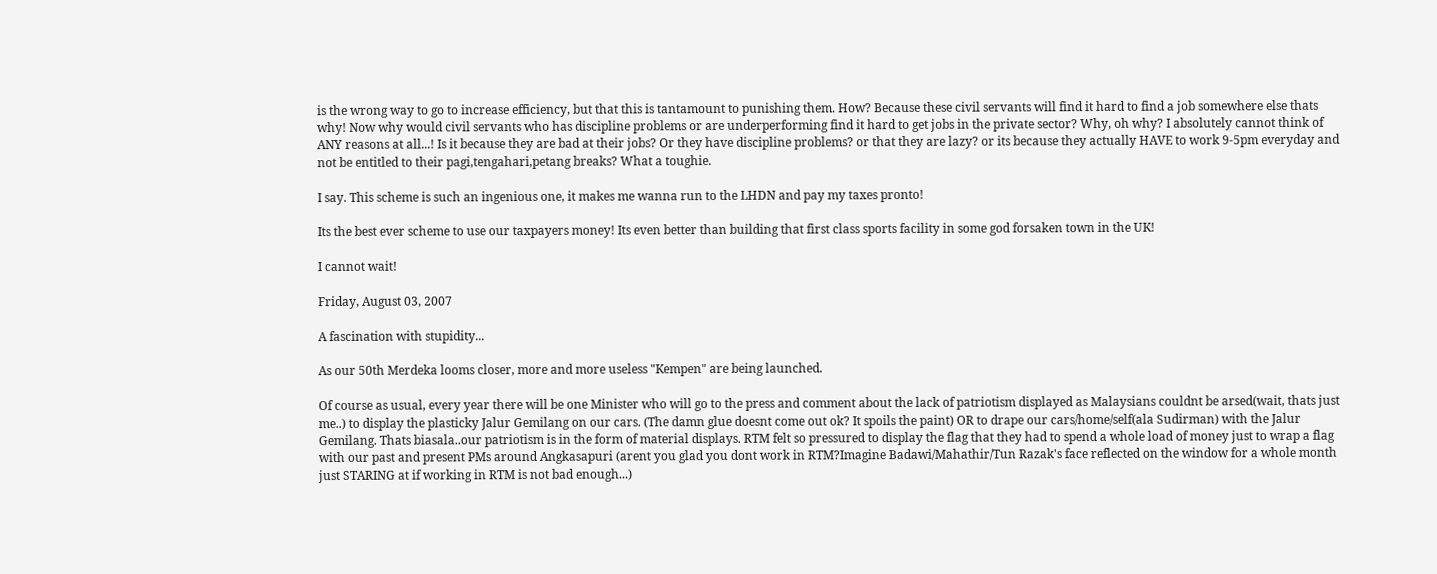is the wrong way to go to increase efficiency, but that this is tantamount to punishing them. How? Because these civil servants will find it hard to find a job somewhere else thats why! Now why would civil servants who has discipline problems or are underperforming find it hard to get jobs in the private sector? Why, oh why? I absolutely cannot think of ANY reasons at all...! Is it because they are bad at their jobs? Or they have discipline problems? or that they are lazy? or its because they actually HAVE to work 9-5pm everyday and not be entitled to their pagi,tengahari,petang breaks? What a toughie.

I say. This scheme is such an ingenious one, it makes me wanna run to the LHDN and pay my taxes pronto!

Its the best ever scheme to use our taxpayers money! Its even better than building that first class sports facility in some god forsaken town in the UK!

I cannot wait!

Friday, August 03, 2007

A fascination with stupidity...

As our 50th Merdeka looms closer, more and more useless "Kempen" are being launched.

Of course as usual, every year there will be one Minister who will go to the press and comment about the lack of patriotism displayed as Malaysians couldnt be arsed(wait, thats just me..) to display the plasticky Jalur Gemilang on our cars. (The damn glue doesnt come out ok? It spoils the paint) OR to drape our cars/home/self(ala Sudirman) with the Jalur Gemilang. Thats biasala..our patriotism is in the form of material displays. RTM felt so pressured to display the flag that they had to spend a whole load of money just to wrap a flag with our past and present PMs around Angkasapuri (arent you glad you dont work in RTM?Imagine Badawi/Mahathir/Tun Razak's face reflected on the window for a whole month just STARING at if working in RTM is not bad enough...)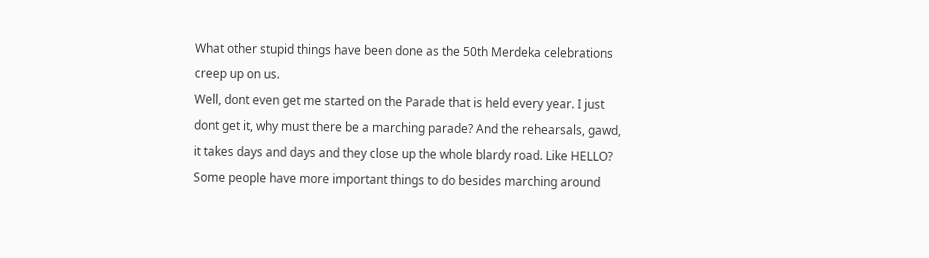What other stupid things have been done as the 50th Merdeka celebrations creep up on us.
Well, dont even get me started on the Parade that is held every year. I just dont get it, why must there be a marching parade? And the rehearsals, gawd, it takes days and days and they close up the whole blardy road. Like HELLO? Some people have more important things to do besides marching around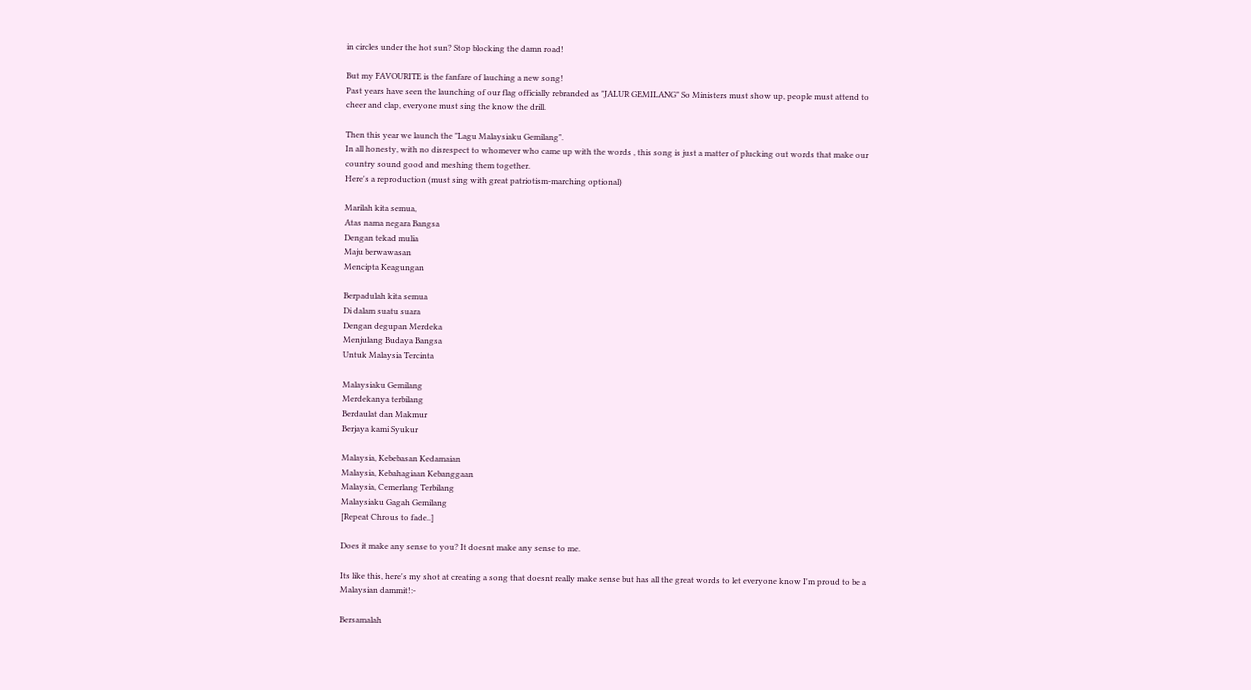in circles under the hot sun? Stop blocking the damn road!

But my FAVOURITE is the fanfare of lauching a new song!
Past years have seen the launching of our flag officially rebranded as "JALUR GEMILANG" So Ministers must show up, people must attend to cheer and clap, everyone must sing the know the drill.

Then this year we launch the "Lagu Malaysiaku Gemilang".
In all honesty, with no disrespect to whomever who came up with the words , this song is just a matter of plucking out words that make our country sound good and meshing them together.
Here's a reproduction (must sing with great patriotism-marching optional)

Marilah kita semua,
Atas nama negara Bangsa
Dengan tekad mulia
Maju berwawasan
Mencipta Keagungan

Berpadulah kita semua
Di dalam suatu suara
Dengan degupan Merdeka
Menjulang Budaya Bangsa
Untuk Malaysia Tercinta

Malaysiaku Gemilang
Merdekanya terbilang
Berdaulat dan Makmur
Berjaya kami Syukur

Malaysia, Kebebasan Kedamaian
Malaysia, Kebahagiaan Kebanggaan
Malaysia, Cemerlang Terbilang
Malaysiaku Gagah Gemilang
[Repeat Chrous to fade..]

Does it make any sense to you? It doesnt make any sense to me.

Its like this, here's my shot at creating a song that doesnt really make sense but has all the great words to let everyone know I'm proud to be a Malaysian dammit!:-

Bersamalah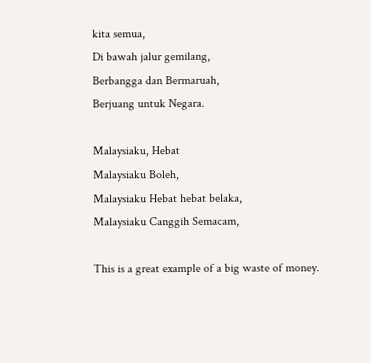kita semua,
Di bawah jalur gemilang,
Berbangga dan Bermaruah,
Berjuang untuk Negara.

Malaysiaku, Hebat
Malaysiaku Boleh,
Malaysiaku Hebat hebat belaka,
Malaysiaku Canggih Semacam,

This is a great example of a big waste of money.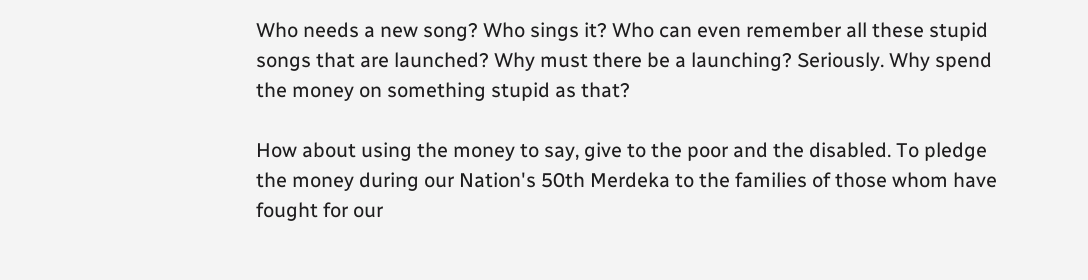Who needs a new song? Who sings it? Who can even remember all these stupid songs that are launched? Why must there be a launching? Seriously. Why spend the money on something stupid as that?

How about using the money to say, give to the poor and the disabled. To pledge the money during our Nation's 50th Merdeka to the families of those whom have fought for our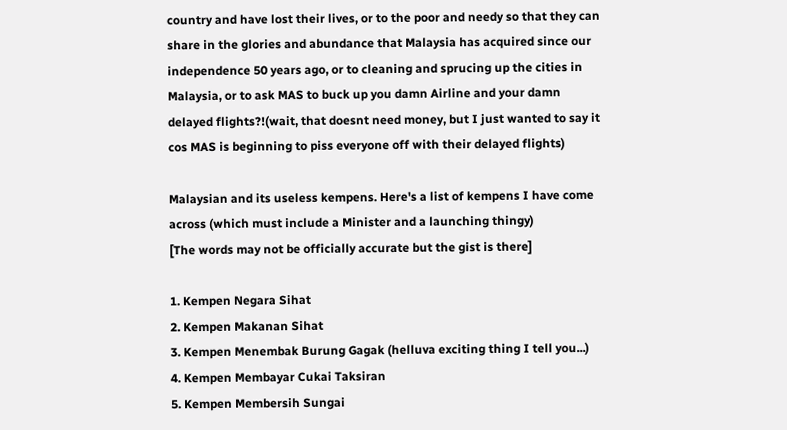country and have lost their lives, or to the poor and needy so that they can share in the glories and abundance that Malaysia has acquired since our independence 50 years ago, or to cleaning and sprucing up the cities in Malaysia, or to ask MAS to buck up you damn Airline and your damn delayed flights?!(wait, that doesnt need money, but I just wanted to say it cos MAS is beginning to piss everyone off with their delayed flights)

Malaysian and its useless kempens. Here's a list of kempens I have come across (which must include a Minister and a launching thingy)
[The words may not be officially accurate but the gist is there]

1. Kempen Negara Sihat
2. Kempen Makanan Sihat
3. Kempen Menembak Burung Gagak (helluva exciting thing I tell you...)
4. Kempen Membayar Cukai Taksiran
5. Kempen Membersih Sungai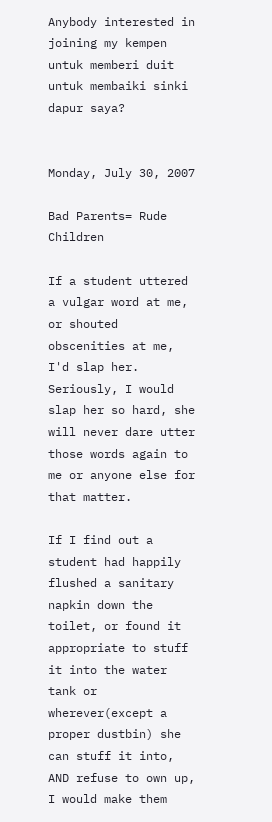Anybody interested in joining my kempen untuk memberi duit untuk membaiki sinki dapur saya?


Monday, July 30, 2007

Bad Parents= Rude Children

If a student uttered a vulgar word at me, or shouted obscenities at me, I'd slap her. Seriously, I would slap her so hard, she will never dare utter those words again to me or anyone else for that matter.

If I find out a student had happily flushed a sanitary napkin down the toilet, or found it appropriate to stuff it into the water tank or wherever(except a proper dustbin) she can stuff it into, AND refuse to own up, I would make them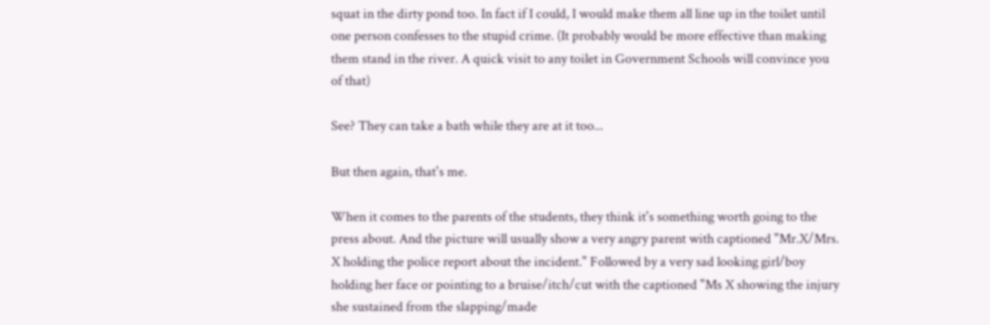squat in the dirty pond too. In fact if I could, I would make them all line up in the toilet until one person confesses to the stupid crime. (It probably would be more effective than making them stand in the river. A quick visit to any toilet in Government Schools will convince you of that)

See? They can take a bath while they are at it too...

But then again, that's me.

When it comes to the parents of the students, they think it's something worth going to the press about. And the picture will usually show a very angry parent with captioned "Mr.X/Mrs. X holding the police report about the incident." Followed by a very sad looking girl/boy holding her face or pointing to a bruise/itch/cut with the captioned "Ms X showing the injury she sustained from the slapping/made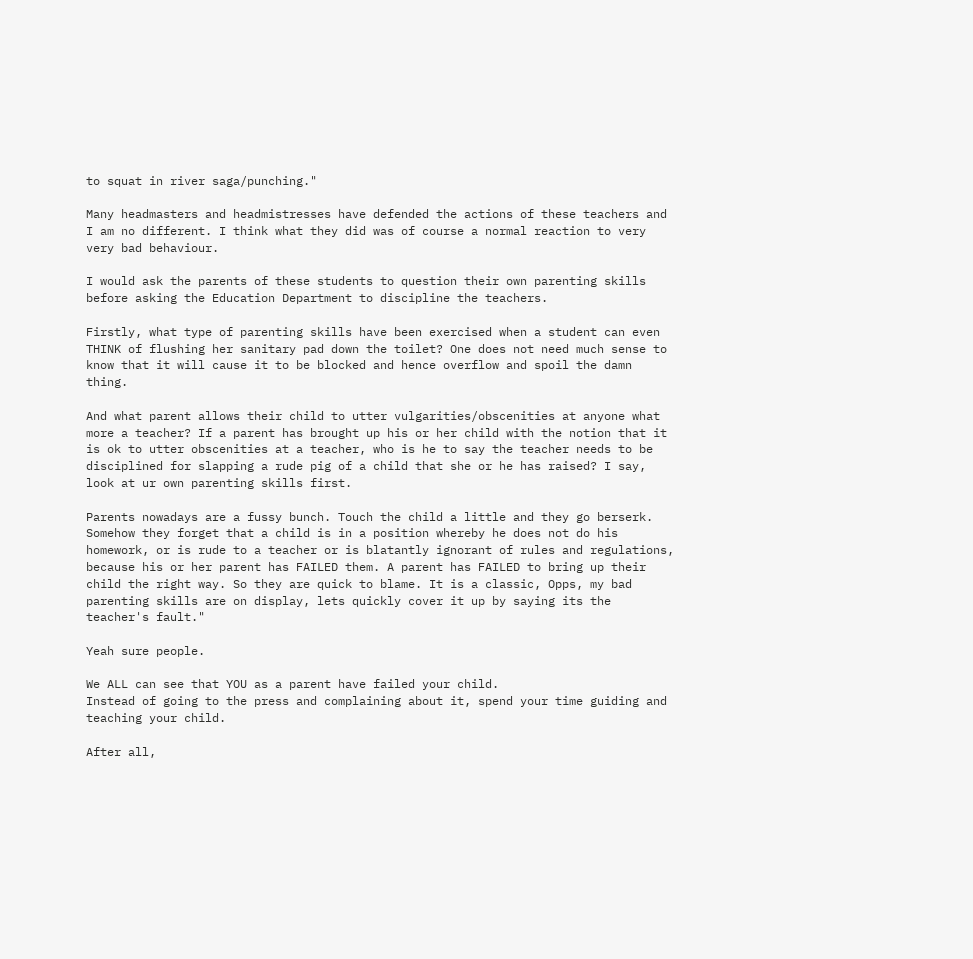to squat in river saga/punching."

Many headmasters and headmistresses have defended the actions of these teachers and I am no different. I think what they did was of course a normal reaction to very very bad behaviour.

I would ask the parents of these students to question their own parenting skills before asking the Education Department to discipline the teachers.

Firstly, what type of parenting skills have been exercised when a student can even THINK of flushing her sanitary pad down the toilet? One does not need much sense to know that it will cause it to be blocked and hence overflow and spoil the damn thing.

And what parent allows their child to utter vulgarities/obscenities at anyone what more a teacher? If a parent has brought up his or her child with the notion that it is ok to utter obscenities at a teacher, who is he to say the teacher needs to be disciplined for slapping a rude pig of a child that she or he has raised? I say, look at ur own parenting skills first.

Parents nowadays are a fussy bunch. Touch the child a little and they go berserk. Somehow they forget that a child is in a position whereby he does not do his homework, or is rude to a teacher or is blatantly ignorant of rules and regulations, because his or her parent has FAILED them. A parent has FAILED to bring up their child the right way. So they are quick to blame. It is a classic, Opps, my bad parenting skills are on display, lets quickly cover it up by saying its the teacher's fault."

Yeah sure people.

We ALL can see that YOU as a parent have failed your child.
Instead of going to the press and complaining about it, spend your time guiding and teaching your child.

After all,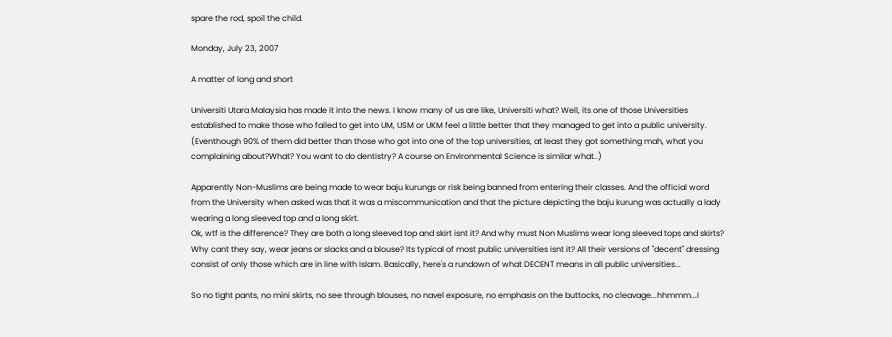spare the rod, spoil the child.

Monday, July 23, 2007

A matter of long and short

Universiti Utara Malaysia has made it into the news. I know many of us are like, Universiti what? Well, its one of those Universities established to make those who failed to get into UM, USM or UKM feel a little better that they managed to get into a public university. (Eventhough 90% of them did better than those who got into one of the top universities, at least they got something mah, what you complaining about?What? You want to do dentistry? A course on Environmental Science is similar what..)

Apparently Non-Muslims are being made to wear baju kurungs or risk being banned from entering their classes. And the official word from the University when asked was that it was a miscommunication and that the picture depicting the baju kurung was actually a lady wearing a long sleeved top and a long skirt.
Ok, wtf is the difference? They are both a long sleeved top and skirt isnt it? And why must Non Muslims wear long sleeved tops and skirts? Why cant they say, wear jeans or slacks and a blouse? Its typical of most public universities isnt it? All their versions of "decent" dressing consist of only those which are in line with Islam. Basically, here's a rundown of what DECENT means in all public universities...

So no tight pants, no mini skirts, no see through blouses, no navel exposure, no emphasis on the buttocks, no cleavage...hhmmm...I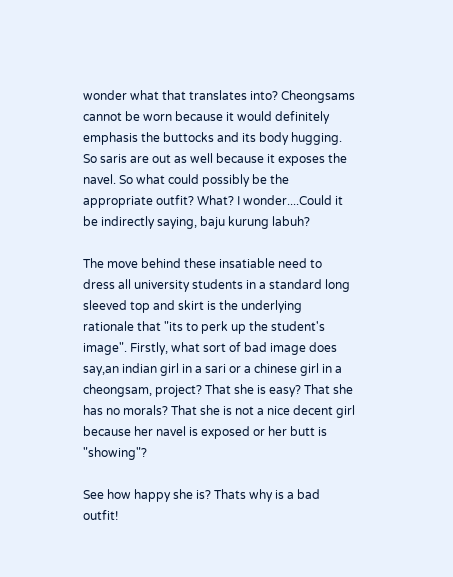wonder what that translates into? Cheongsams cannot be worn because it would definitely emphasis the buttocks and its body hugging. So saris are out as well because it exposes the navel. So what could possibly be the appropriate outfit? What? I wonder....Could it be indirectly saying, baju kurung labuh?

The move behind these insatiable need to dress all university students in a standard long sleeved top and skirt is the underlying rationale that "its to perk up the student's image". Firstly, what sort of bad image does say,an indian girl in a sari or a chinese girl in a cheongsam, project? That she is easy? That she has no morals? That she is not a nice decent girl because her navel is exposed or her butt is "showing"?

See how happy she is? Thats why is a bad outfit!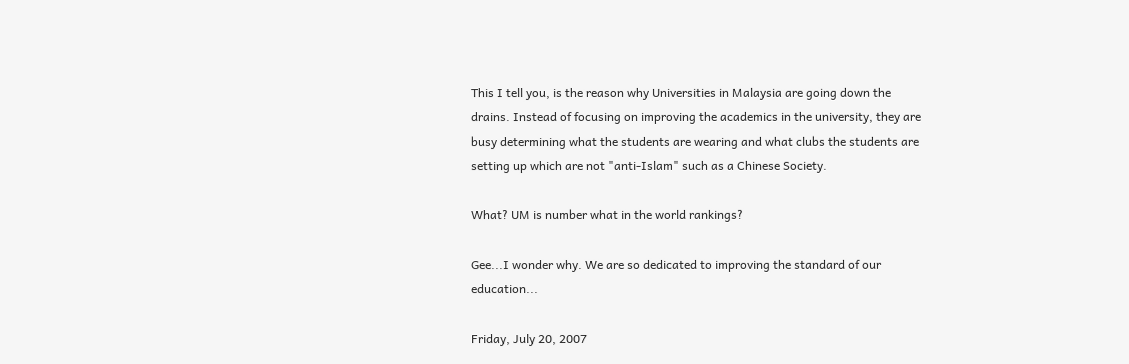This I tell you, is the reason why Universities in Malaysia are going down the drains. Instead of focusing on improving the academics in the university, they are busy determining what the students are wearing and what clubs the students are setting up which are not "anti-Islam" such as a Chinese Society.

What? UM is number what in the world rankings?

Gee...I wonder why. We are so dedicated to improving the standard of our education...

Friday, July 20, 2007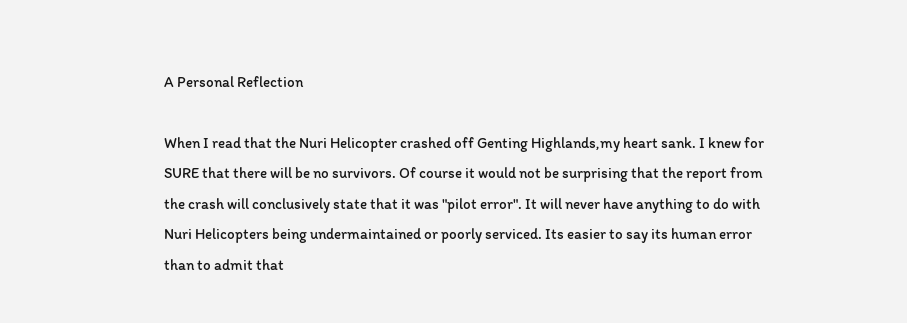A Personal Reflection

When I read that the Nuri Helicopter crashed off Genting Highlands,my heart sank. I knew for SURE that there will be no survivors. Of course it would not be surprising that the report from the crash will conclusively state that it was "pilot error". It will never have anything to do with Nuri Helicopters being undermaintained or poorly serviced. Its easier to say its human error than to admit that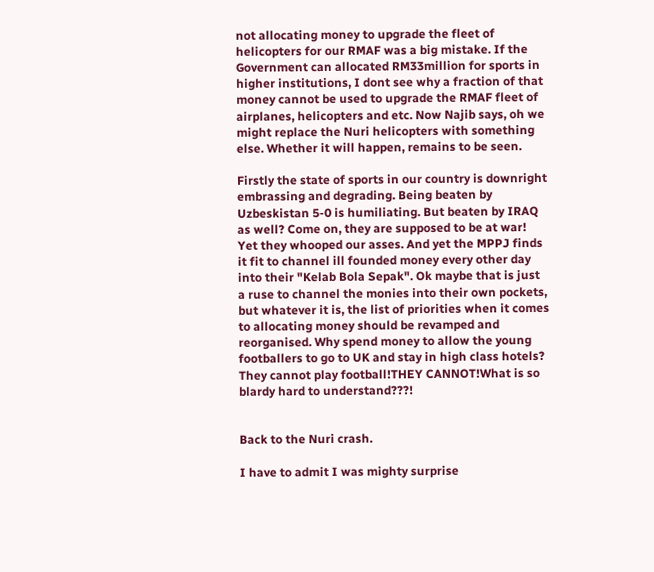not allocating money to upgrade the fleet of helicopters for our RMAF was a big mistake. If the Government can allocated RM33million for sports in higher institutions, I dont see why a fraction of that money cannot be used to upgrade the RMAF fleet of airplanes, helicopters and etc. Now Najib says, oh we might replace the Nuri helicopters with something else. Whether it will happen, remains to be seen.

Firstly the state of sports in our country is downright embrassing and degrading. Being beaten by Uzbeskistan 5-0 is humiliating. But beaten by IRAQ as well? Come on, they are supposed to be at war! Yet they whooped our asses. And yet the MPPJ finds it fit to channel ill founded money every other day into their "Kelab Bola Sepak". Ok maybe that is just a ruse to channel the monies into their own pockets, but whatever it is, the list of priorities when it comes to allocating money should be revamped and reorganised. Why spend money to allow the young footballers to go to UK and stay in high class hotels? They cannot play football!THEY CANNOT!What is so blardy hard to understand???!


Back to the Nuri crash.

I have to admit I was mighty surprise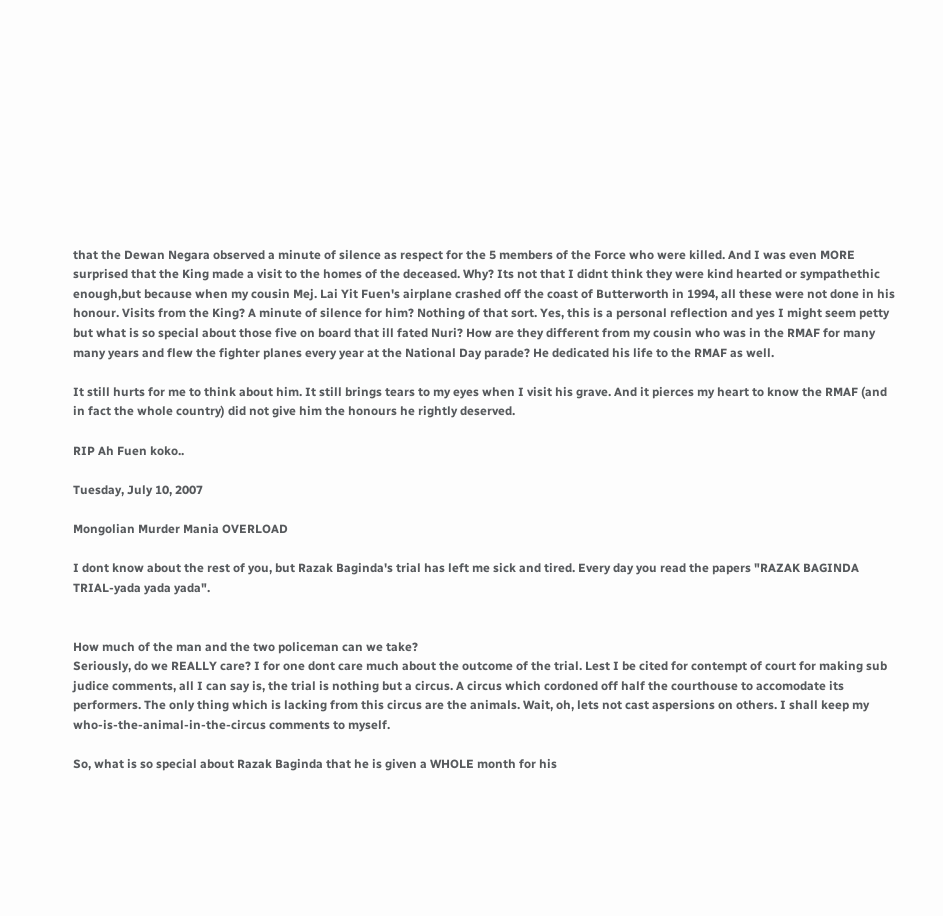that the Dewan Negara observed a minute of silence as respect for the 5 members of the Force who were killed. And I was even MORE surprised that the King made a visit to the homes of the deceased. Why? Its not that I didnt think they were kind hearted or sympathethic enough,but because when my cousin Mej. Lai Yit Fuen's airplane crashed off the coast of Butterworth in 1994, all these were not done in his honour. Visits from the King? A minute of silence for him? Nothing of that sort. Yes, this is a personal reflection and yes I might seem petty but what is so special about those five on board that ill fated Nuri? How are they different from my cousin who was in the RMAF for many many years and flew the fighter planes every year at the National Day parade? He dedicated his life to the RMAF as well.

It still hurts for me to think about him. It still brings tears to my eyes when I visit his grave. And it pierces my heart to know the RMAF (and in fact the whole country) did not give him the honours he rightly deserved.

RIP Ah Fuen koko..

Tuesday, July 10, 2007

Mongolian Murder Mania OVERLOAD

I dont know about the rest of you, but Razak Baginda's trial has left me sick and tired. Every day you read the papers "RAZAK BAGINDA TRIAL-yada yada yada".


How much of the man and the two policeman can we take?
Seriously, do we REALLY care? I for one dont care much about the outcome of the trial. Lest I be cited for contempt of court for making sub judice comments, all I can say is, the trial is nothing but a circus. A circus which cordoned off half the courthouse to accomodate its performers. The only thing which is lacking from this circus are the animals. Wait, oh, lets not cast aspersions on others. I shall keep my who-is-the-animal-in-the-circus comments to myself.

So, what is so special about Razak Baginda that he is given a WHOLE month for his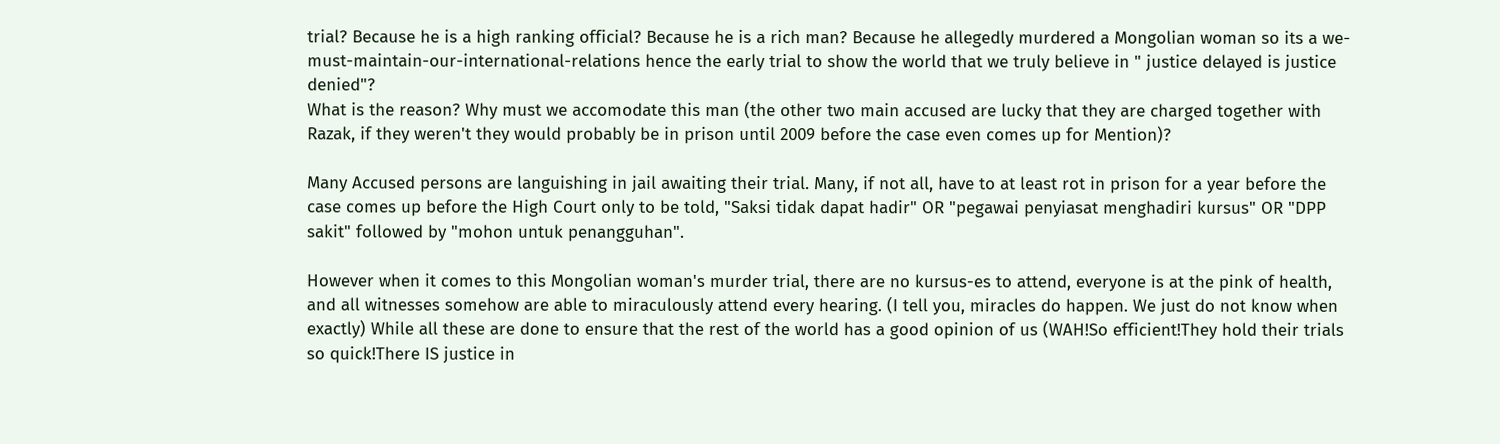trial? Because he is a high ranking official? Because he is a rich man? Because he allegedly murdered a Mongolian woman so its a we-must-maintain-our-international-relations hence the early trial to show the world that we truly believe in " justice delayed is justice denied"?
What is the reason? Why must we accomodate this man (the other two main accused are lucky that they are charged together with Razak, if they weren't they would probably be in prison until 2009 before the case even comes up for Mention)?

Many Accused persons are languishing in jail awaiting their trial. Many, if not all, have to at least rot in prison for a year before the case comes up before the High Court only to be told, "Saksi tidak dapat hadir" OR "pegawai penyiasat menghadiri kursus" OR "DPP sakit" followed by "mohon untuk penangguhan".

However when it comes to this Mongolian woman's murder trial, there are no kursus-es to attend, everyone is at the pink of health, and all witnesses somehow are able to miraculously attend every hearing. (I tell you, miracles do happen. We just do not know when exactly) While all these are done to ensure that the rest of the world has a good opinion of us (WAH!So efficient!They hold their trials so quick!There IS justice in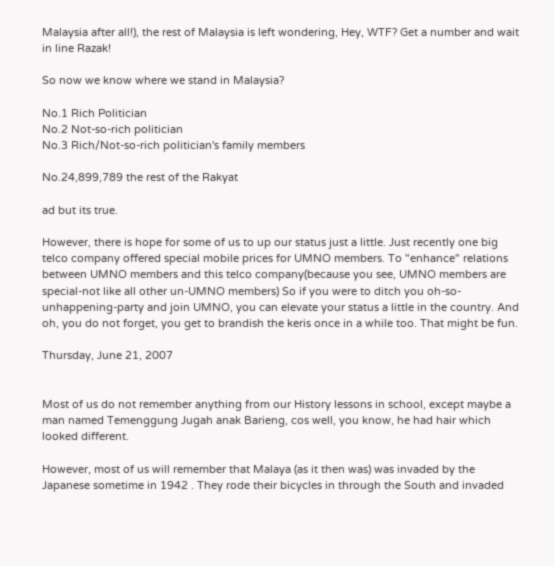Malaysia after all!), the rest of Malaysia is left wondering, Hey, WTF? Get a number and wait in line Razak!

So now we know where we stand in Malaysia?

No.1 Rich Politician
No.2 Not-so-rich politician
No.3 Rich/Not-so-rich politician's family members

No.24,899,789 the rest of the Rakyat

ad but its true.

However, there is hope for some of us to up our status just a little. Just recently one big telco company offered special mobile prices for UMNO members. To "enhance" relations between UMNO members and this telco company(because you see, UMNO members are special-not like all other un-UMNO members) So if you were to ditch you oh-so-unhappening-party and join UMNO, you can elevate your status a little in the country. And oh, you do not forget, you get to brandish the keris once in a while too. That might be fun.

Thursday, June 21, 2007


Most of us do not remember anything from our History lessons in school, except maybe a man named Temenggung Jugah anak Barieng, cos well, you know, he had hair which looked different.

However, most of us will remember that Malaya (as it then was) was invaded by the Japanese sometime in 1942 . They rode their bicycles in through the South and invaded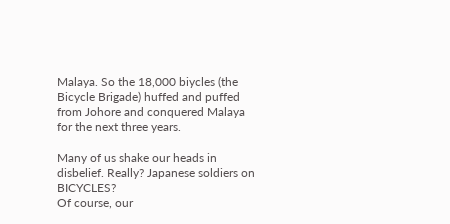Malaya. So the 18,000 biycles (the Bicycle Brigade) huffed and puffed from Johore and conquered Malaya for the next three years.

Many of us shake our heads in disbelief. Really? Japanese soldiers on BICYCLES?
Of course, our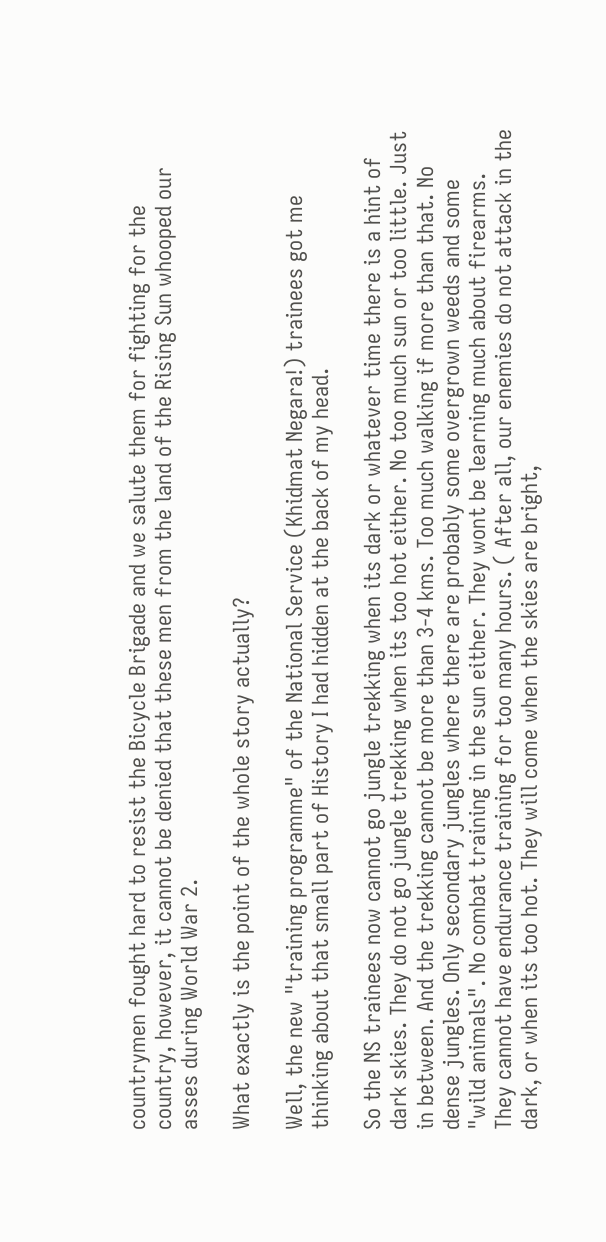countrymen fought hard to resist the Bicycle Brigade and we salute them for fighting for the country, however, it cannot be denied that these men from the land of the Rising Sun whooped our asses during World War 2.

What exactly is the point of the whole story actually?

Well, the new "training programme" of the National Service (Khidmat Negara!) trainees got me thinking about that small part of History I had hidden at the back of my head.

So the NS trainees now cannot go jungle trekking when its dark or whatever time there is a hint of dark skies. They do not go jungle trekking when its too hot either. No too much sun or too little. Just in between. And the trekking cannot be more than 3-4 kms. Too much walking if more than that. No dense jungles. Only secondary jungles where there are probably some overgrown weeds and some "wild animals". No combat training in the sun either. They wont be learning much about firearms. They cannot have endurance training for too many hours. ( After all, our enemies do not attack in the dark, or when its too hot. They will come when the skies are bright,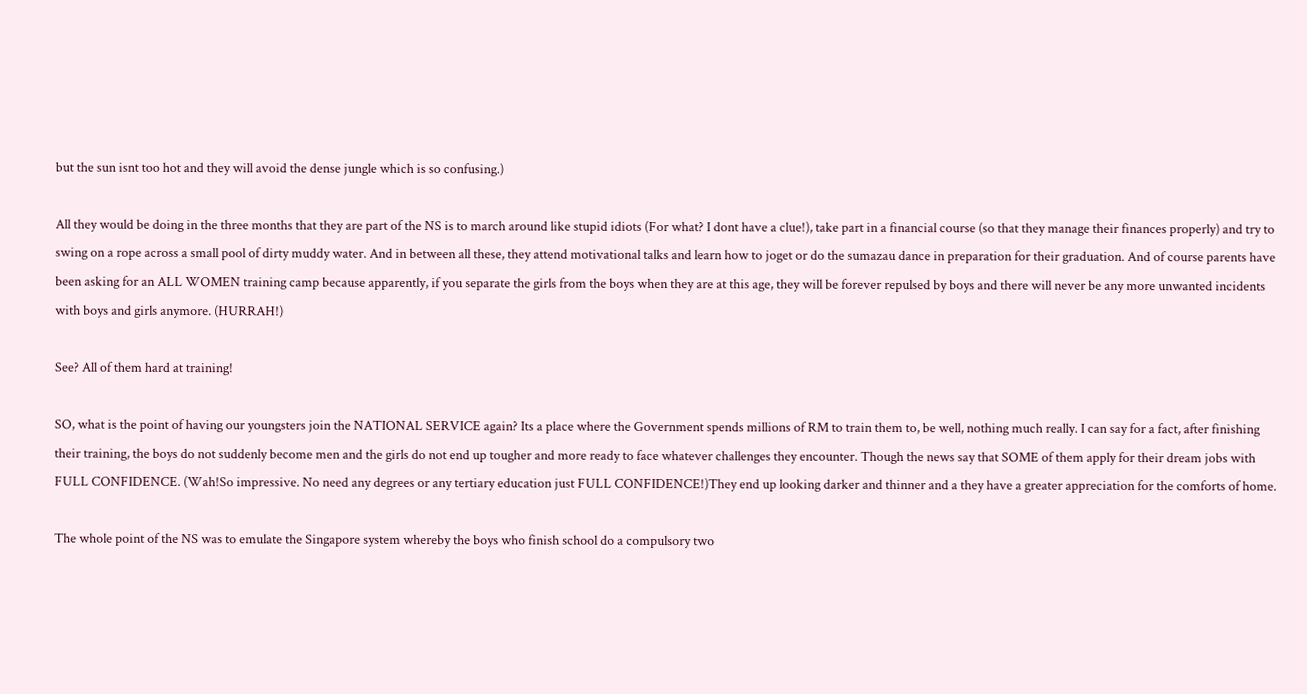but the sun isnt too hot and they will avoid the dense jungle which is so confusing.)

All they would be doing in the three months that they are part of the NS is to march around like stupid idiots (For what? I dont have a clue!), take part in a financial course (so that they manage their finances properly) and try to swing on a rope across a small pool of dirty muddy water. And in between all these, they attend motivational talks and learn how to joget or do the sumazau dance in preparation for their graduation. And of course parents have been asking for an ALL WOMEN training camp because apparently, if you separate the girls from the boys when they are at this age, they will be forever repulsed by boys and there will never be any more unwanted incidents with boys and girls anymore. (HURRAH!)

See? All of them hard at training!

SO, what is the point of having our youngsters join the NATIONAL SERVICE again? Its a place where the Government spends millions of RM to train them to, be well, nothing much really. I can say for a fact, after finishing their training, the boys do not suddenly become men and the girls do not end up tougher and more ready to face whatever challenges they encounter. Though the news say that SOME of them apply for their dream jobs with FULL CONFIDENCE. (Wah!So impressive. No need any degrees or any tertiary education just FULL CONFIDENCE!)They end up looking darker and thinner and a they have a greater appreciation for the comforts of home.

The whole point of the NS was to emulate the Singapore system whereby the boys who finish school do a compulsory two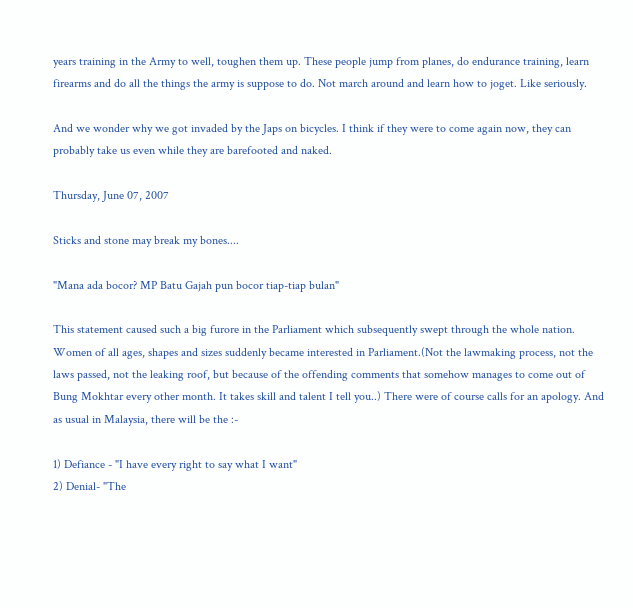years training in the Army to well, toughen them up. These people jump from planes, do endurance training, learn firearms and do all the things the army is suppose to do. Not march around and learn how to joget. Like seriously.

And we wonder why we got invaded by the Japs on bicycles. I think if they were to come again now, they can probably take us even while they are barefooted and naked.

Thursday, June 07, 2007

Sticks and stone may break my bones....

"Mana ada bocor? MP Batu Gajah pun bocor tiap-tiap bulan"

This statement caused such a big furore in the Parliament which subsequently swept through the whole nation. Women of all ages, shapes and sizes suddenly became interested in Parliament.(Not the lawmaking process, not the laws passed, not the leaking roof, but because of the offending comments that somehow manages to come out of Bung Mokhtar every other month. It takes skill and talent I tell you..) There were of course calls for an apology. And as usual in Malaysia, there will be the :-

1) Defiance - "I have every right to say what I want"
2) Denial- "The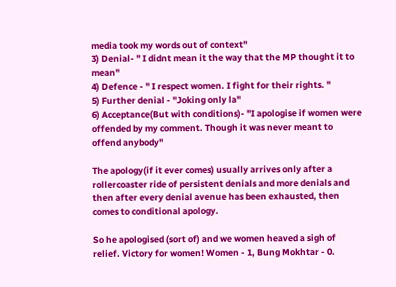media took my words out of context"
3) Denial- " I didnt mean it the way that the MP thought it to mean"
4) Defence - " I respect women. I fight for their rights. "
5) Further denial - "Joking only la"
6) Acceptance(But with conditions)- "I apologise if women were offended by my comment. Though it was never meant to offend anybody"

The apology(if it ever comes) usually arrives only after a rollercoaster ride of persistent denials and more denials and then after every denial avenue has been exhausted, then comes to conditional apology.

So he apologised (sort of) and we women heaved a sigh of relief. Victory for women! Women - 1, Bung Mokhtar - 0.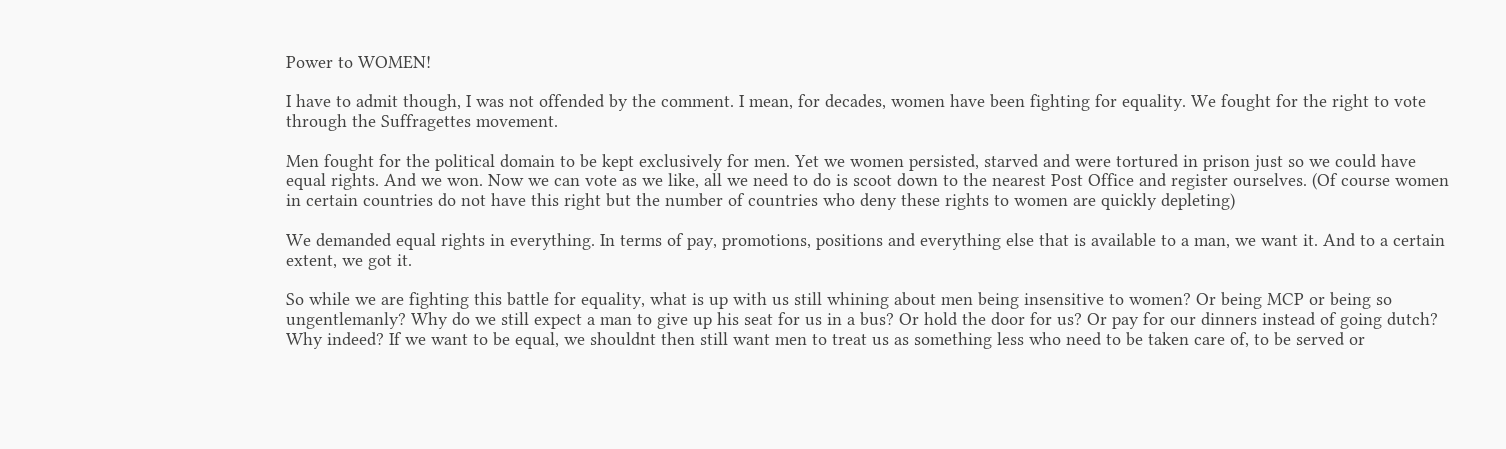Power to WOMEN!

I have to admit though, I was not offended by the comment. I mean, for decades, women have been fighting for equality. We fought for the right to vote through the Suffragettes movement.

Men fought for the political domain to be kept exclusively for men. Yet we women persisted, starved and were tortured in prison just so we could have equal rights. And we won. Now we can vote as we like, all we need to do is scoot down to the nearest Post Office and register ourselves. (Of course women in certain countries do not have this right but the number of countries who deny these rights to women are quickly depleting)

We demanded equal rights in everything. In terms of pay, promotions, positions and everything else that is available to a man, we want it. And to a certain extent, we got it.

So while we are fighting this battle for equality, what is up with us still whining about men being insensitive to women? Or being MCP or being so ungentlemanly? Why do we still expect a man to give up his seat for us in a bus? Or hold the door for us? Or pay for our dinners instead of going dutch? Why indeed? If we want to be equal, we shouldnt then still want men to treat us as something less who need to be taken care of, to be served or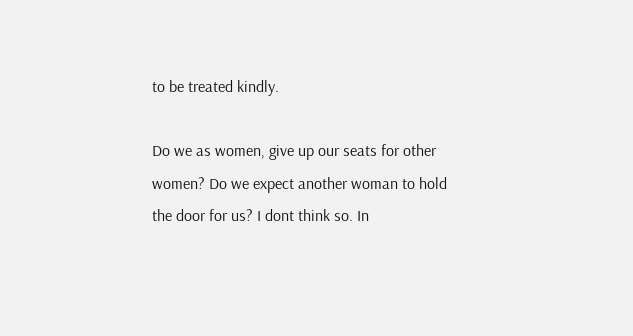to be treated kindly.

Do we as women, give up our seats for other women? Do we expect another woman to hold the door for us? I dont think so. In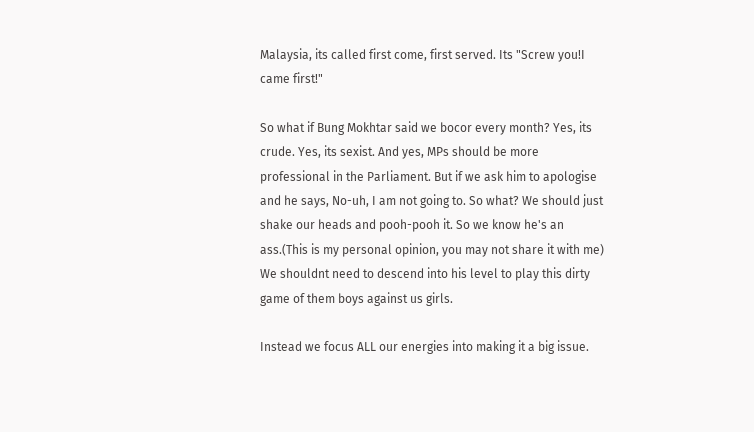Malaysia, its called first come, first served. Its "Screw you!I came first!"

So what if Bung Mokhtar said we bocor every month? Yes, its crude. Yes, its sexist. And yes, MPs should be more professional in the Parliament. But if we ask him to apologise and he says, No-uh, I am not going to. So what? We should just shake our heads and pooh-pooh it. So we know he's an ass.(This is my personal opinion, you may not share it with me) We shouldnt need to descend into his level to play this dirty game of them boys against us girls.

Instead we focus ALL our energies into making it a big issue.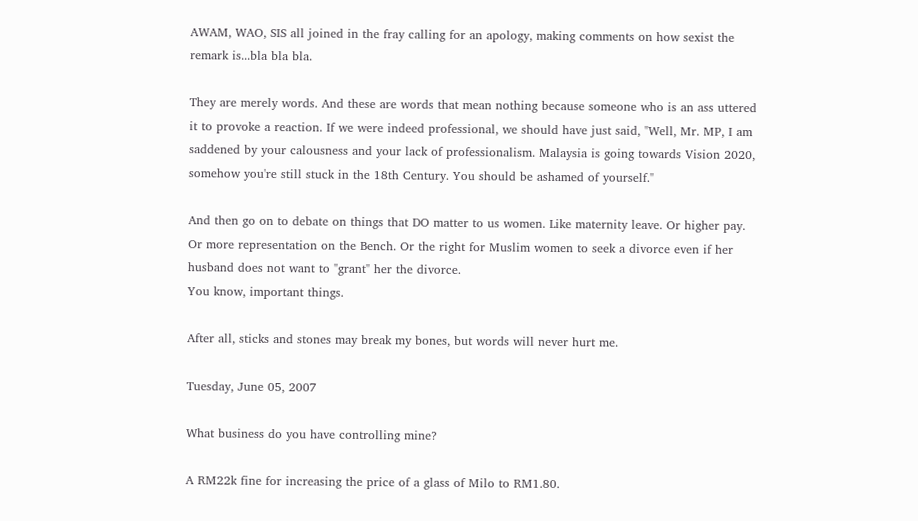AWAM, WAO, SIS all joined in the fray calling for an apology, making comments on how sexist the remark is...bla bla bla.

They are merely words. And these are words that mean nothing because someone who is an ass uttered it to provoke a reaction. If we were indeed professional, we should have just said, "Well, Mr. MP, I am saddened by your calousness and your lack of professionalism. Malaysia is going towards Vision 2020, somehow you're still stuck in the 18th Century. You should be ashamed of yourself."

And then go on to debate on things that DO matter to us women. Like maternity leave. Or higher pay. Or more representation on the Bench. Or the right for Muslim women to seek a divorce even if her husband does not want to "grant" her the divorce.
You know, important things.

After all, sticks and stones may break my bones, but words will never hurt me.

Tuesday, June 05, 2007

What business do you have controlling mine?

A RM22k fine for increasing the price of a glass of Milo to RM1.80.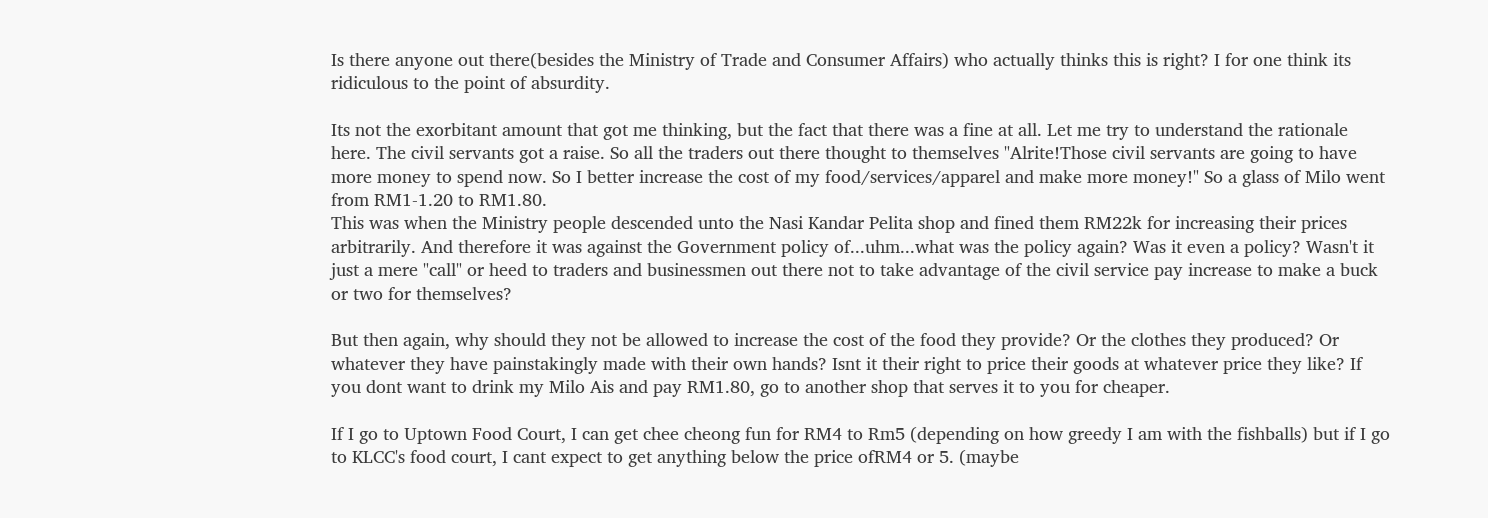Is there anyone out there(besides the Ministry of Trade and Consumer Affairs) who actually thinks this is right? I for one think its ridiculous to the point of absurdity.

Its not the exorbitant amount that got me thinking, but the fact that there was a fine at all. Let me try to understand the rationale here. The civil servants got a raise. So all the traders out there thought to themselves "Alrite!Those civil servants are going to have more money to spend now. So I better increase the cost of my food/services/apparel and make more money!" So a glass of Milo went from RM1-1.20 to RM1.80.
This was when the Ministry people descended unto the Nasi Kandar Pelita shop and fined them RM22k for increasing their prices arbitrarily. And therefore it was against the Government policy of...uhm...what was the policy again? Was it even a policy? Wasn't it just a mere "call" or heed to traders and businessmen out there not to take advantage of the civil service pay increase to make a buck or two for themselves?

But then again, why should they not be allowed to increase the cost of the food they provide? Or the clothes they produced? Or whatever they have painstakingly made with their own hands? Isnt it their right to price their goods at whatever price they like? If you dont want to drink my Milo Ais and pay RM1.80, go to another shop that serves it to you for cheaper.

If I go to Uptown Food Court, I can get chee cheong fun for RM4 to Rm5 (depending on how greedy I am with the fishballs) but if I go to KLCC's food court, I cant expect to get anything below the price ofRM4 or 5. (maybe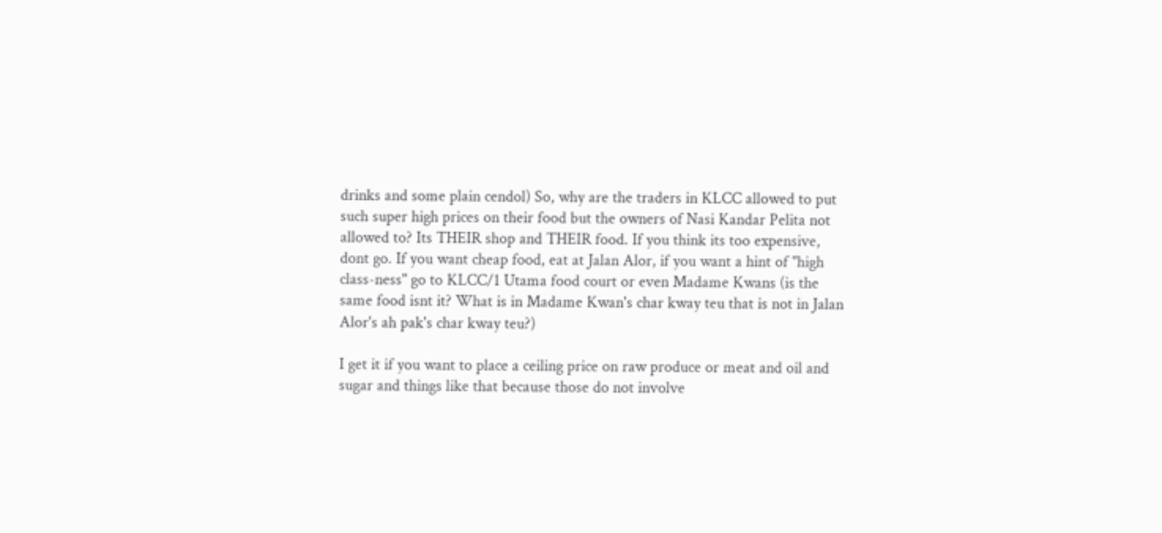drinks and some plain cendol) So, why are the traders in KLCC allowed to put such super high prices on their food but the owners of Nasi Kandar Pelita not allowed to? Its THEIR shop and THEIR food. If you think its too expensive, dont go. If you want cheap food, eat at Jalan Alor, if you want a hint of "high class-ness" go to KLCC/1 Utama food court or even Madame Kwans (is the same food isnt it? What is in Madame Kwan's char kway teu that is not in Jalan Alor's ah pak's char kway teu?)

I get it if you want to place a ceiling price on raw produce or meat and oil and sugar and things like that because those do not involve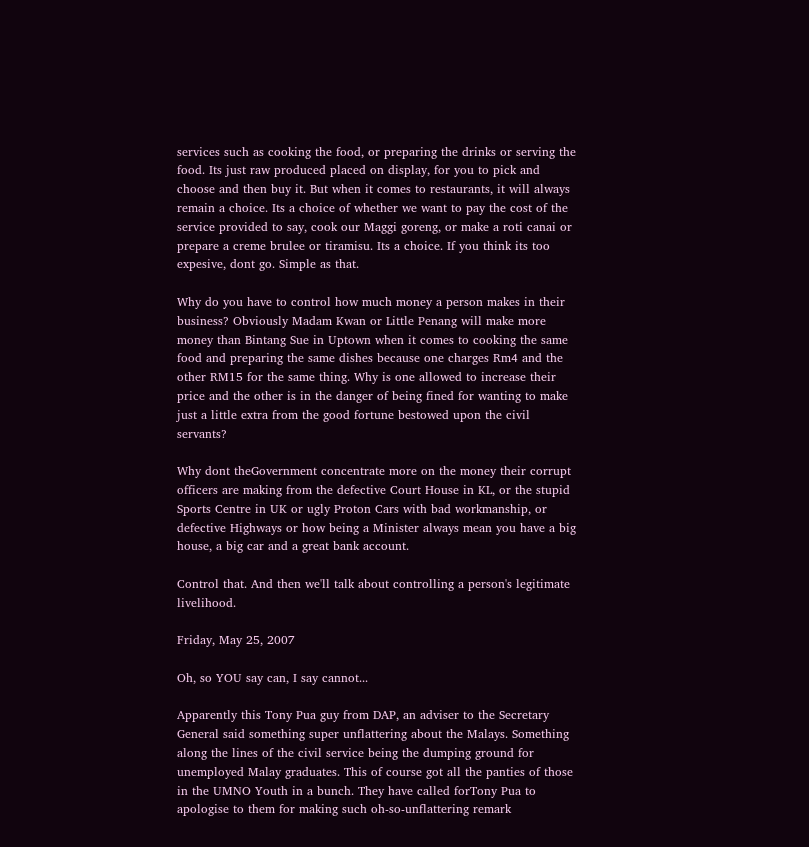services such as cooking the food, or preparing the drinks or serving the food. Its just raw produced placed on display, for you to pick and choose and then buy it. But when it comes to restaurants, it will always remain a choice. Its a choice of whether we want to pay the cost of the service provided to say, cook our Maggi goreng, or make a roti canai or prepare a creme brulee or tiramisu. Its a choice. If you think its too expesive, dont go. Simple as that.

Why do you have to control how much money a person makes in their business? Obviously Madam Kwan or Little Penang will make more money than Bintang Sue in Uptown when it comes to cooking the same food and preparing the same dishes because one charges Rm4 and the other RM15 for the same thing. Why is one allowed to increase their price and the other is in the danger of being fined for wanting to make just a little extra from the good fortune bestowed upon the civil servants?

Why dont theGovernment concentrate more on the money their corrupt officers are making from the defective Court House in KL, or the stupid Sports Centre in UK or ugly Proton Cars with bad workmanship, or defective Highways or how being a Minister always mean you have a big house, a big car and a great bank account.

Control that. And then we'll talk about controlling a person's legitimate livelihood.

Friday, May 25, 2007

Oh, so YOU say can, I say cannot...

Apparently this Tony Pua guy from DAP, an adviser to the Secretary General said something super unflattering about the Malays. Something along the lines of the civil service being the dumping ground for unemployed Malay graduates. This of course got all the panties of those in the UMNO Youth in a bunch. They have called forTony Pua to apologise to them for making such oh-so-unflattering remark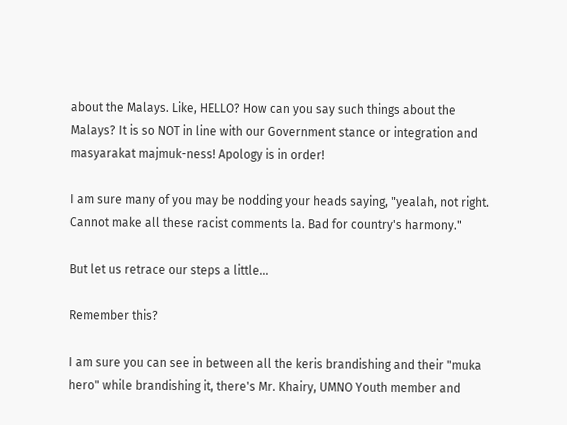about the Malays. Like, HELLO? How can you say such things about the Malays? It is so NOT in line with our Government stance or integration and masyarakat majmuk-ness! Apology is in order!

I am sure many of you may be nodding your heads saying, "yealah, not right. Cannot make all these racist comments la. Bad for country's harmony."

But let us retrace our steps a little...

Remember this?

I am sure you can see in between all the keris brandishing and their "muka hero" while brandishing it, there's Mr. Khairy, UMNO Youth member and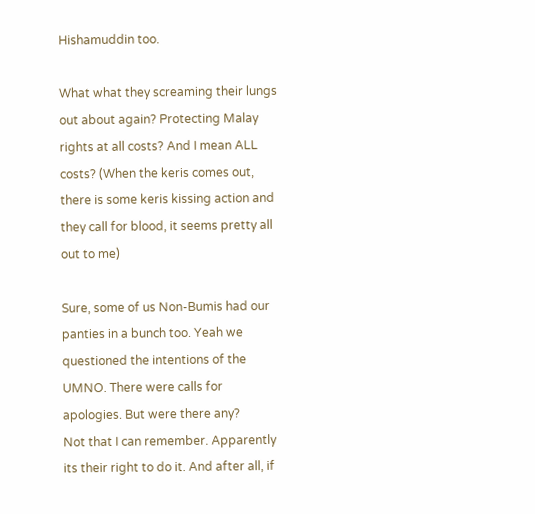Hishamuddin too.

What what they screaming their lungs out about again? Protecting Malay rights at all costs? And I mean ALL costs? (When the keris comes out, there is some keris kissing action and they call for blood, it seems pretty all out to me)

Sure, some of us Non-Bumis had our panties in a bunch too. Yeah we questioned the intentions of the UMNO. There were calls for apologies. But were there any?
Not that I can remember. Apparently its their right to do it. And after all, if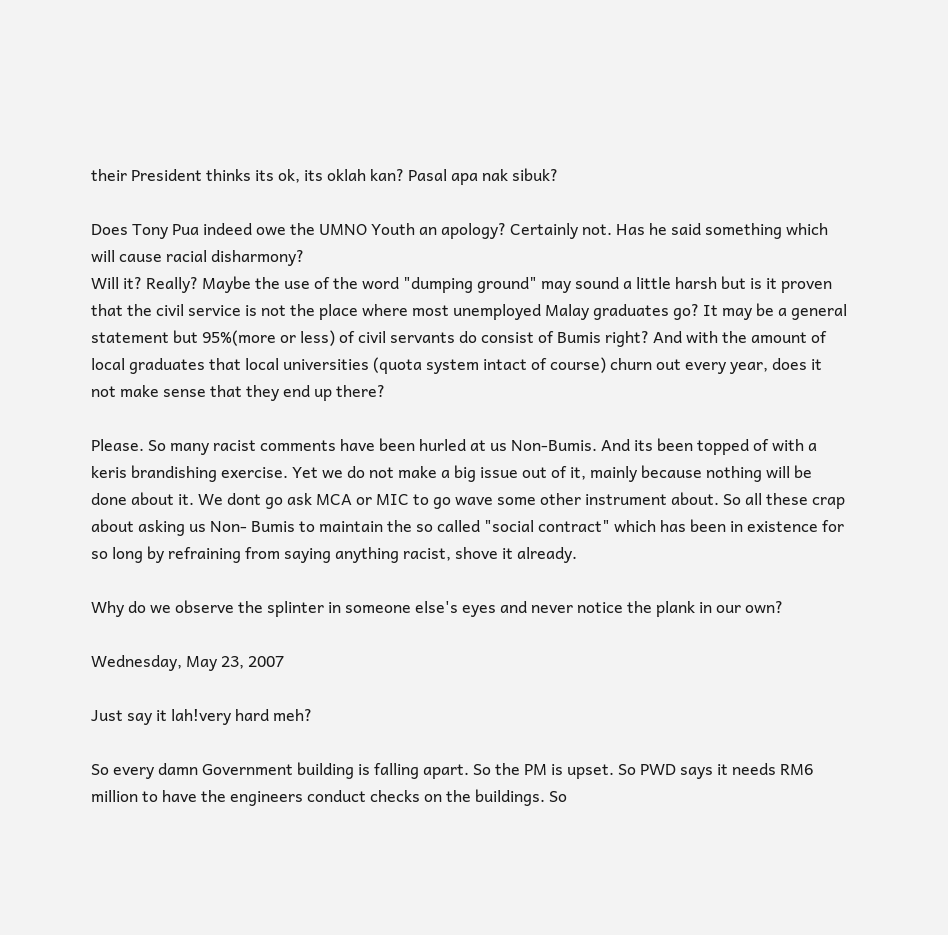their President thinks its ok, its oklah kan? Pasal apa nak sibuk?

Does Tony Pua indeed owe the UMNO Youth an apology? Certainly not. Has he said something which will cause racial disharmony?
Will it? Really? Maybe the use of the word "dumping ground" may sound a little harsh but is it proven that the civil service is not the place where most unemployed Malay graduates go? It may be a general statement but 95%(more or less) of civil servants do consist of Bumis right? And with the amount of local graduates that local universities (quota system intact of course) churn out every year, does it not make sense that they end up there?

Please. So many racist comments have been hurled at us Non-Bumis. And its been topped of with a keris brandishing exercise. Yet we do not make a big issue out of it, mainly because nothing will be done about it. We dont go ask MCA or MIC to go wave some other instrument about. So all these crap about asking us Non- Bumis to maintain the so called "social contract" which has been in existence for so long by refraining from saying anything racist, shove it already.

Why do we observe the splinter in someone else's eyes and never notice the plank in our own?

Wednesday, May 23, 2007

Just say it lah!very hard meh?

So every damn Government building is falling apart. So the PM is upset. So PWD says it needs RM6 million to have the engineers conduct checks on the buildings. So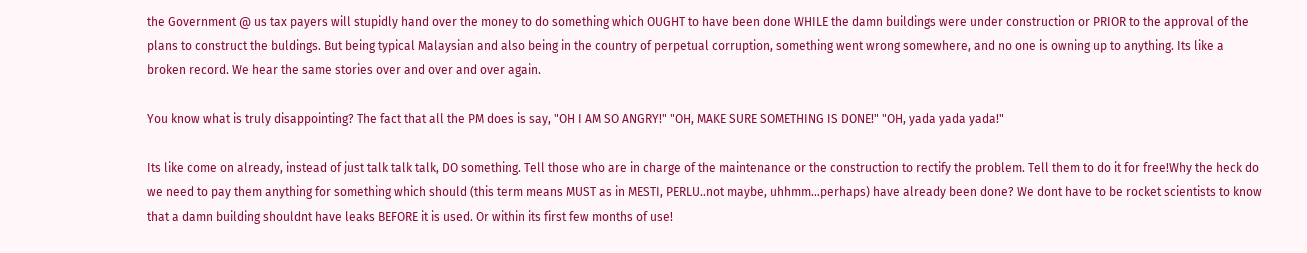the Government @ us tax payers will stupidly hand over the money to do something which OUGHT to have been done WHILE the damn buildings were under construction or PRIOR to the approval of the plans to construct the buldings. But being typical Malaysian and also being in the country of perpetual corruption, something went wrong somewhere, and no one is owning up to anything. Its like a broken record. We hear the same stories over and over and over again.

You know what is truly disappointing? The fact that all the PM does is say, "OH I AM SO ANGRY!" "OH, MAKE SURE SOMETHING IS DONE!" "OH, yada yada yada!"

Its like come on already, instead of just talk talk talk, DO something. Tell those who are in charge of the maintenance or the construction to rectify the problem. Tell them to do it for free!Why the heck do we need to pay them anything for something which should (this term means MUST as in MESTI, PERLU..not maybe, uhhmm...perhaps) have already been done? We dont have to be rocket scientists to know that a damn building shouldnt have leaks BEFORE it is used. Or within its first few months of use!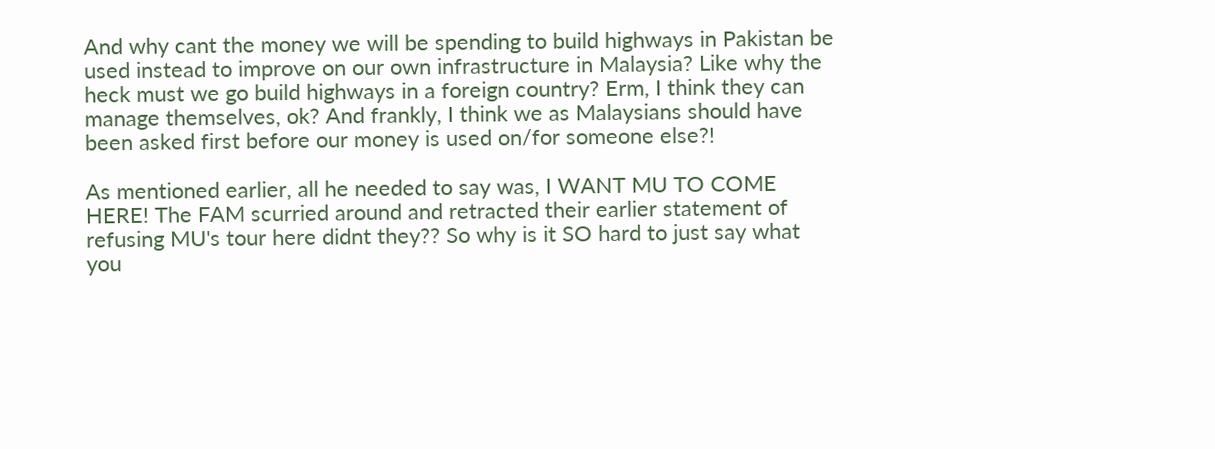And why cant the money we will be spending to build highways in Pakistan be used instead to improve on our own infrastructure in Malaysia? Like why the heck must we go build highways in a foreign country? Erm, I think they can manage themselves, ok? And frankly, I think we as Malaysians should have been asked first before our money is used on/for someone else?!

As mentioned earlier, all he needed to say was, I WANT MU TO COME HERE! The FAM scurried around and retracted their earlier statement of refusing MU's tour here didnt they?? So why is it SO hard to just say what you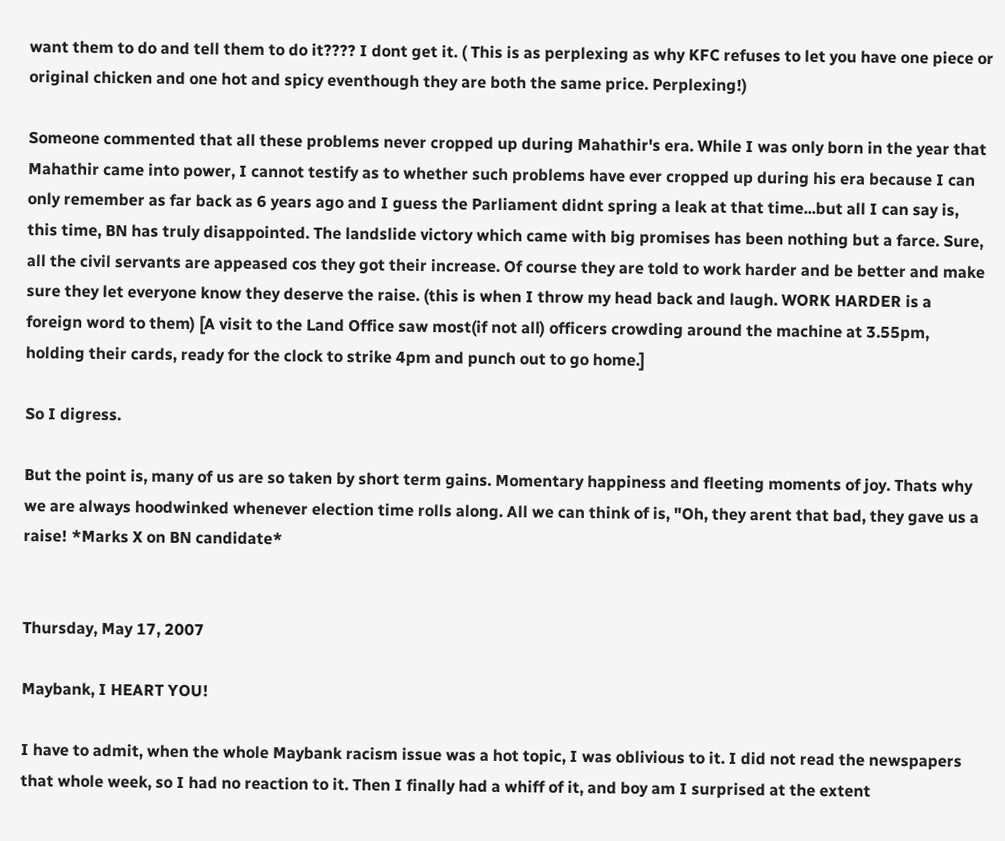want them to do and tell them to do it???? I dont get it. ( This is as perplexing as why KFC refuses to let you have one piece or original chicken and one hot and spicy eventhough they are both the same price. Perplexing!)

Someone commented that all these problems never cropped up during Mahathir's era. While I was only born in the year that Mahathir came into power, I cannot testify as to whether such problems have ever cropped up during his era because I can only remember as far back as 6 years ago and I guess the Parliament didnt spring a leak at that time...but all I can say is, this time, BN has truly disappointed. The landslide victory which came with big promises has been nothing but a farce. Sure, all the civil servants are appeased cos they got their increase. Of course they are told to work harder and be better and make sure they let everyone know they deserve the raise. (this is when I throw my head back and laugh. WORK HARDER is a foreign word to them) [A visit to the Land Office saw most(if not all) officers crowding around the machine at 3.55pm, holding their cards, ready for the clock to strike 4pm and punch out to go home.]

So I digress.

But the point is, many of us are so taken by short term gains. Momentary happiness and fleeting moments of joy. Thats why we are always hoodwinked whenever election time rolls along. All we can think of is, "Oh, they arent that bad, they gave us a raise! *Marks X on BN candidate*


Thursday, May 17, 2007

Maybank, I HEART YOU!

I have to admit, when the whole Maybank racism issue was a hot topic, I was oblivious to it. I did not read the newspapers that whole week, so I had no reaction to it. Then I finally had a whiff of it, and boy am I surprised at the extent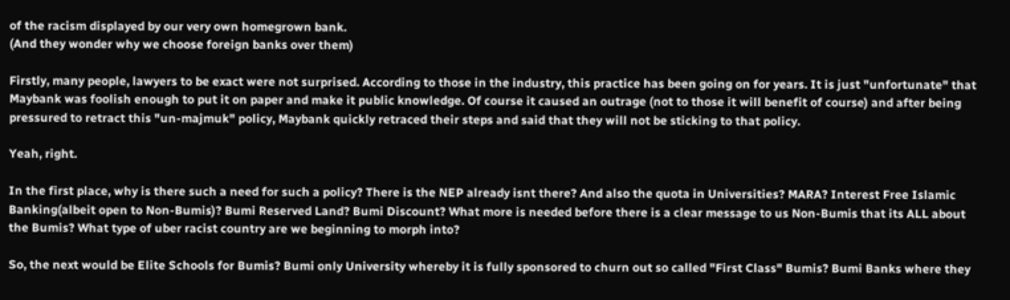of the racism displayed by our very own homegrown bank.
(And they wonder why we choose foreign banks over them)

Firstly, many people, lawyers to be exact were not surprised. According to those in the industry, this practice has been going on for years. It is just "unfortunate" that Maybank was foolish enough to put it on paper and make it public knowledge. Of course it caused an outrage (not to those it will benefit of course) and after being pressured to retract this "un-majmuk" policy, Maybank quickly retraced their steps and said that they will not be sticking to that policy.

Yeah, right.

In the first place, why is there such a need for such a policy? There is the NEP already isnt there? And also the quota in Universities? MARA? Interest Free Islamic Banking(albeit open to Non-Bumis)? Bumi Reserved Land? Bumi Discount? What more is needed before there is a clear message to us Non-Bumis that its ALL about the Bumis? What type of uber racist country are we beginning to morph into?

So, the next would be Elite Schools for Bumis? Bumi only University whereby it is fully sponsored to churn out so called "First Class" Bumis? Bumi Banks where they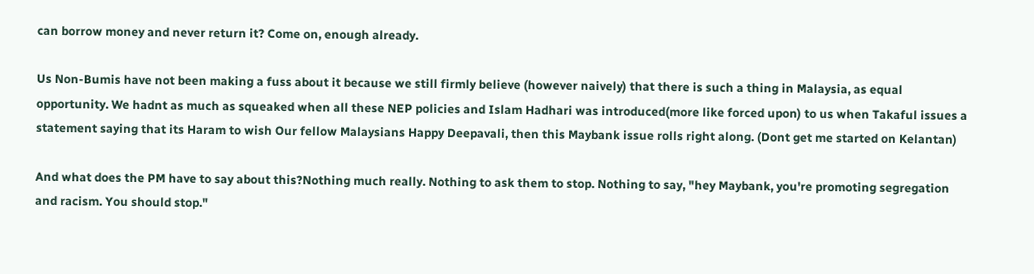can borrow money and never return it? Come on, enough already.

Us Non-Bumis have not been making a fuss about it because we still firmly believe (however naively) that there is such a thing in Malaysia, as equal opportunity. We hadnt as much as squeaked when all these NEP policies and Islam Hadhari was introduced(more like forced upon) to us when Takaful issues a statement saying that its Haram to wish Our fellow Malaysians Happy Deepavali, then this Maybank issue rolls right along. (Dont get me started on Kelantan)

And what does the PM have to say about this?Nothing much really. Nothing to ask them to stop. Nothing to say, "hey Maybank, you're promoting segregation and racism. You should stop."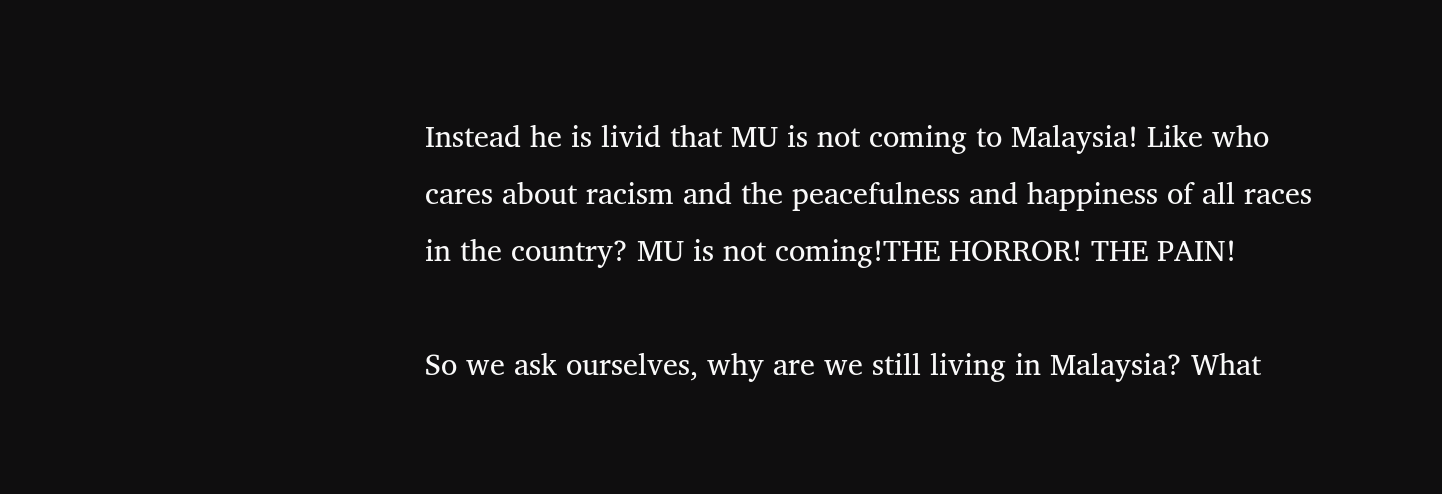Instead he is livid that MU is not coming to Malaysia! Like who cares about racism and the peacefulness and happiness of all races in the country? MU is not coming!THE HORROR! THE PAIN!

So we ask ourselves, why are we still living in Malaysia? What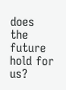does the future hold for us?